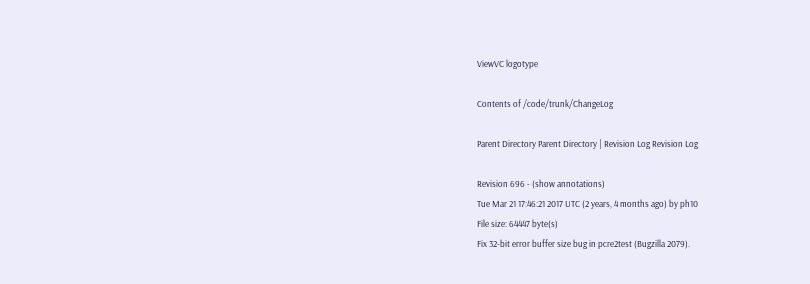ViewVC logotype

Contents of /code/trunk/ChangeLog

Parent Directory Parent Directory | Revision Log Revision Log

Revision 696 - (show annotations)
Tue Mar 21 17:46:21 2017 UTC (2 years, 4 months ago) by ph10
File size: 64447 byte(s)
Fix 32-bit error buffer size bug in pcre2test (Bugzilla 2079).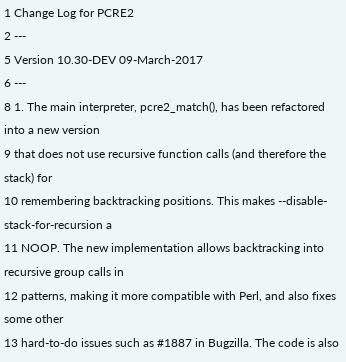1 Change Log for PCRE2
2 ---
5 Version 10.30-DEV 09-March-2017
6 ---
8 1. The main interpreter, pcre2_match(), has been refactored into a new version
9 that does not use recursive function calls (and therefore the stack) for
10 remembering backtracking positions. This makes --disable-stack-for-recursion a
11 NOOP. The new implementation allows backtracking into recursive group calls in
12 patterns, making it more compatible with Perl, and also fixes some other
13 hard-to-do issues such as #1887 in Bugzilla. The code is also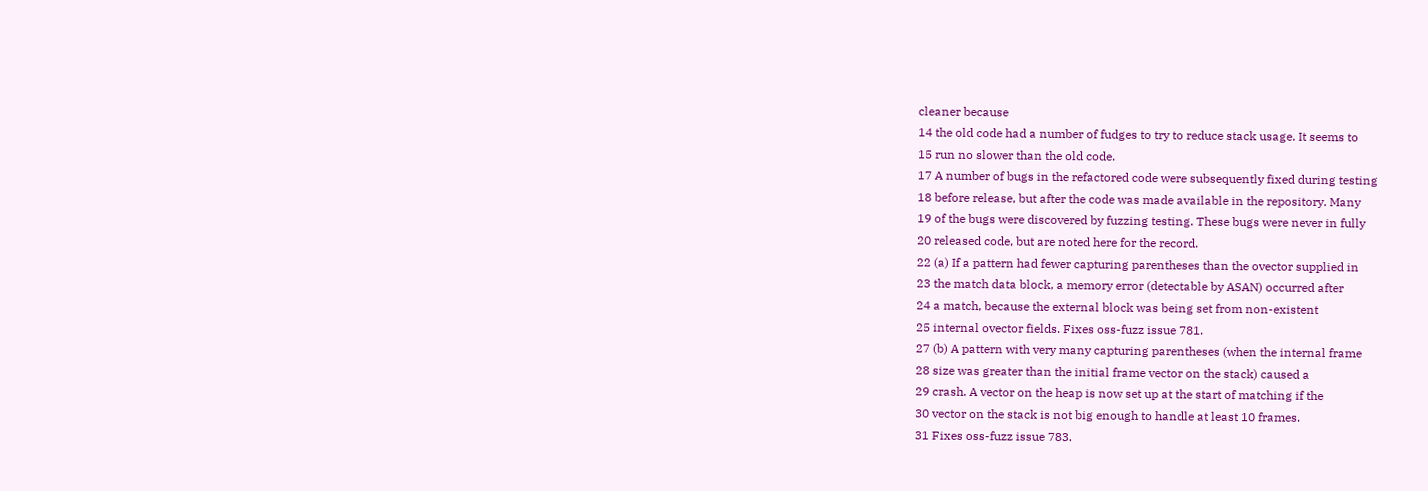cleaner because
14 the old code had a number of fudges to try to reduce stack usage. It seems to
15 run no slower than the old code.
17 A number of bugs in the refactored code were subsequently fixed during testing
18 before release, but after the code was made available in the repository. Many
19 of the bugs were discovered by fuzzing testing. These bugs were never in fully
20 released code, but are noted here for the record.
22 (a) If a pattern had fewer capturing parentheses than the ovector supplied in
23 the match data block, a memory error (detectable by ASAN) occurred after
24 a match, because the external block was being set from non-existent
25 internal ovector fields. Fixes oss-fuzz issue 781.
27 (b) A pattern with very many capturing parentheses (when the internal frame
28 size was greater than the initial frame vector on the stack) caused a
29 crash. A vector on the heap is now set up at the start of matching if the
30 vector on the stack is not big enough to handle at least 10 frames.
31 Fixes oss-fuzz issue 783.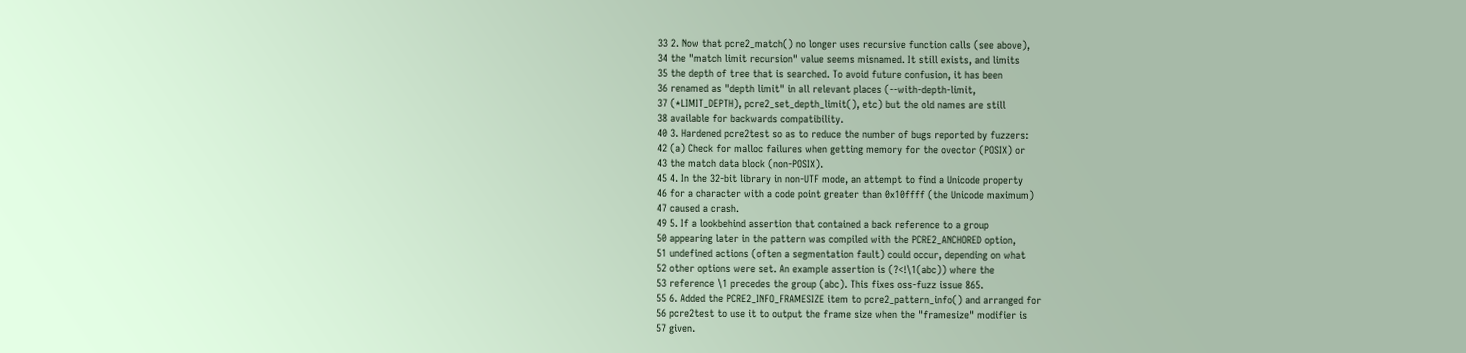33 2. Now that pcre2_match() no longer uses recursive function calls (see above),
34 the "match limit recursion" value seems misnamed. It still exists, and limits
35 the depth of tree that is searched. To avoid future confusion, it has been
36 renamed as "depth limit" in all relevant places (--with-depth-limit,
37 (*LIMIT_DEPTH), pcre2_set_depth_limit(), etc) but the old names are still
38 available for backwards compatibility.
40 3. Hardened pcre2test so as to reduce the number of bugs reported by fuzzers:
42 (a) Check for malloc failures when getting memory for the ovector (POSIX) or
43 the match data block (non-POSIX).
45 4. In the 32-bit library in non-UTF mode, an attempt to find a Unicode property
46 for a character with a code point greater than 0x10ffff (the Unicode maximum)
47 caused a crash.
49 5. If a lookbehind assertion that contained a back reference to a group
50 appearing later in the pattern was compiled with the PCRE2_ANCHORED option,
51 undefined actions (often a segmentation fault) could occur, depending on what
52 other options were set. An example assertion is (?<!\1(abc)) where the
53 reference \1 precedes the group (abc). This fixes oss-fuzz issue 865.
55 6. Added the PCRE2_INFO_FRAMESIZE item to pcre2_pattern_info() and arranged for
56 pcre2test to use it to output the frame size when the "framesize" modifier is
57 given.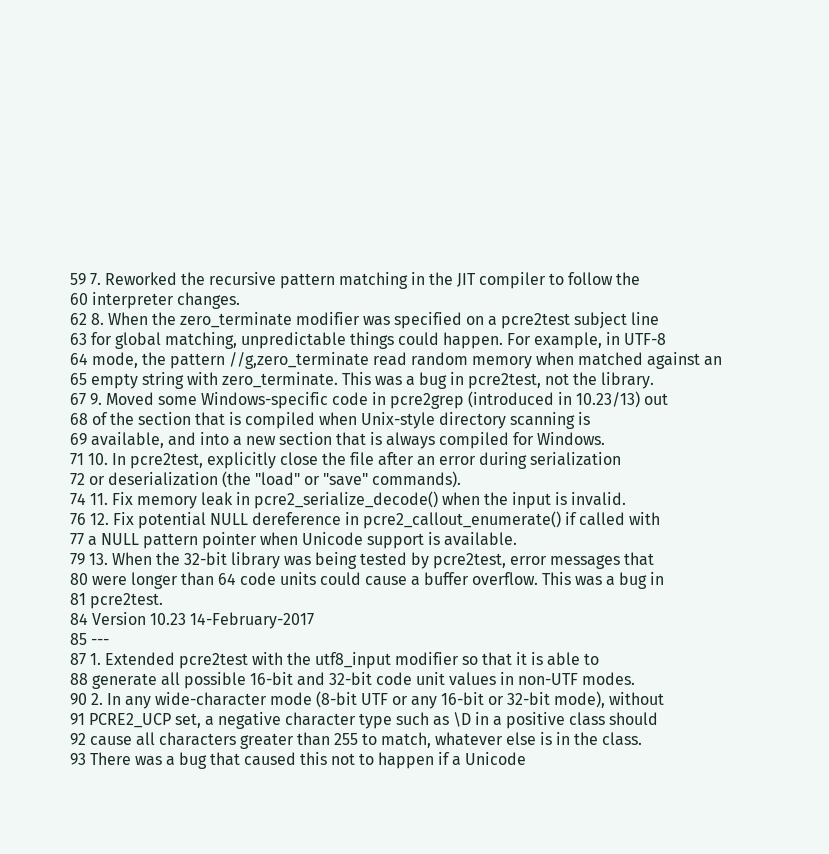59 7. Reworked the recursive pattern matching in the JIT compiler to follow the
60 interpreter changes.
62 8. When the zero_terminate modifier was specified on a pcre2test subject line
63 for global matching, unpredictable things could happen. For example, in UTF-8
64 mode, the pattern //g,zero_terminate read random memory when matched against an
65 empty string with zero_terminate. This was a bug in pcre2test, not the library.
67 9. Moved some Windows-specific code in pcre2grep (introduced in 10.23/13) out
68 of the section that is compiled when Unix-style directory scanning is
69 available, and into a new section that is always compiled for Windows.
71 10. In pcre2test, explicitly close the file after an error during serialization
72 or deserialization (the "load" or "save" commands).
74 11. Fix memory leak in pcre2_serialize_decode() when the input is invalid.
76 12. Fix potential NULL dereference in pcre2_callout_enumerate() if called with
77 a NULL pattern pointer when Unicode support is available.
79 13. When the 32-bit library was being tested by pcre2test, error messages that
80 were longer than 64 code units could cause a buffer overflow. This was a bug in
81 pcre2test.
84 Version 10.23 14-February-2017
85 ---
87 1. Extended pcre2test with the utf8_input modifier so that it is able to
88 generate all possible 16-bit and 32-bit code unit values in non-UTF modes.
90 2. In any wide-character mode (8-bit UTF or any 16-bit or 32-bit mode), without
91 PCRE2_UCP set, a negative character type such as \D in a positive class should
92 cause all characters greater than 255 to match, whatever else is in the class.
93 There was a bug that caused this not to happen if a Unicode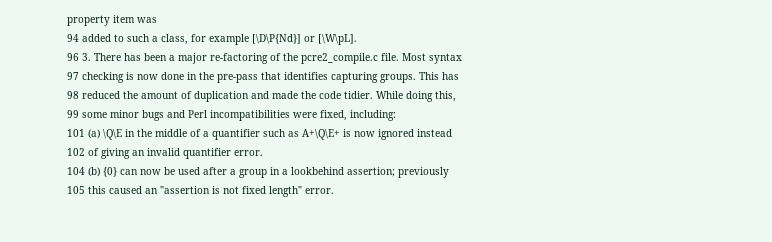property item was
94 added to such a class, for example [\D\P{Nd}] or [\W\pL].
96 3. There has been a major re-factoring of the pcre2_compile.c file. Most syntax
97 checking is now done in the pre-pass that identifies capturing groups. This has
98 reduced the amount of duplication and made the code tidier. While doing this,
99 some minor bugs and Perl incompatibilities were fixed, including:
101 (a) \Q\E in the middle of a quantifier such as A+\Q\E+ is now ignored instead
102 of giving an invalid quantifier error.
104 (b) {0} can now be used after a group in a lookbehind assertion; previously
105 this caused an "assertion is not fixed length" error.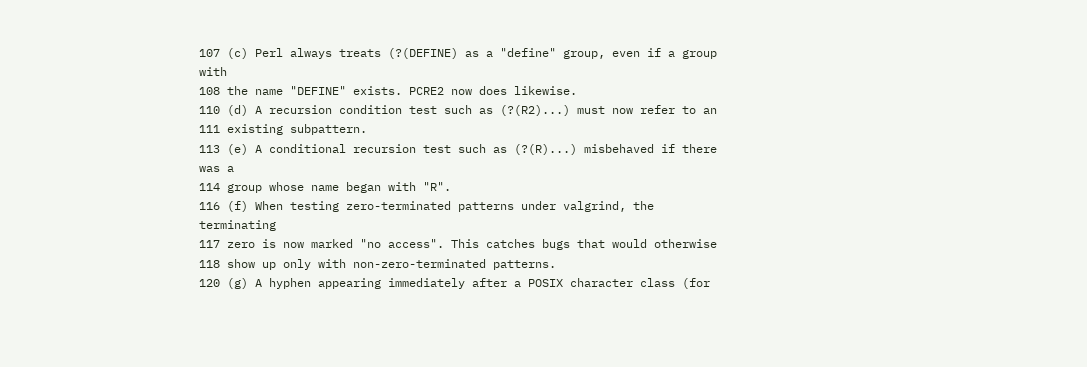107 (c) Perl always treats (?(DEFINE) as a "define" group, even if a group with
108 the name "DEFINE" exists. PCRE2 now does likewise.
110 (d) A recursion condition test such as (?(R2)...) must now refer to an
111 existing subpattern.
113 (e) A conditional recursion test such as (?(R)...) misbehaved if there was a
114 group whose name began with "R".
116 (f) When testing zero-terminated patterns under valgrind, the terminating
117 zero is now marked "no access". This catches bugs that would otherwise
118 show up only with non-zero-terminated patterns.
120 (g) A hyphen appearing immediately after a POSIX character class (for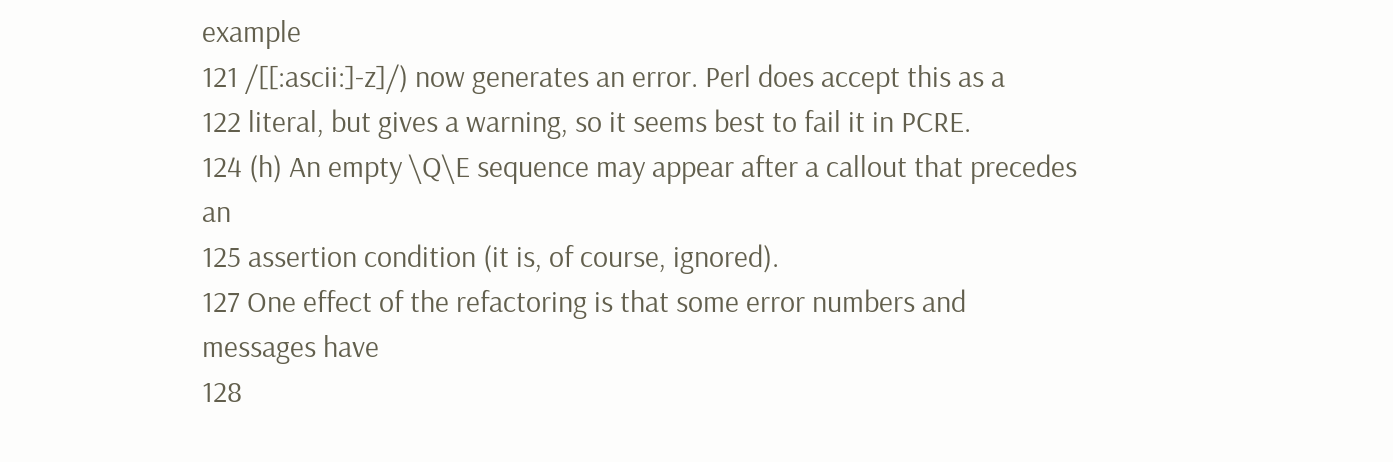example
121 /[[:ascii:]-z]/) now generates an error. Perl does accept this as a
122 literal, but gives a warning, so it seems best to fail it in PCRE.
124 (h) An empty \Q\E sequence may appear after a callout that precedes an
125 assertion condition (it is, of course, ignored).
127 One effect of the refactoring is that some error numbers and messages have
128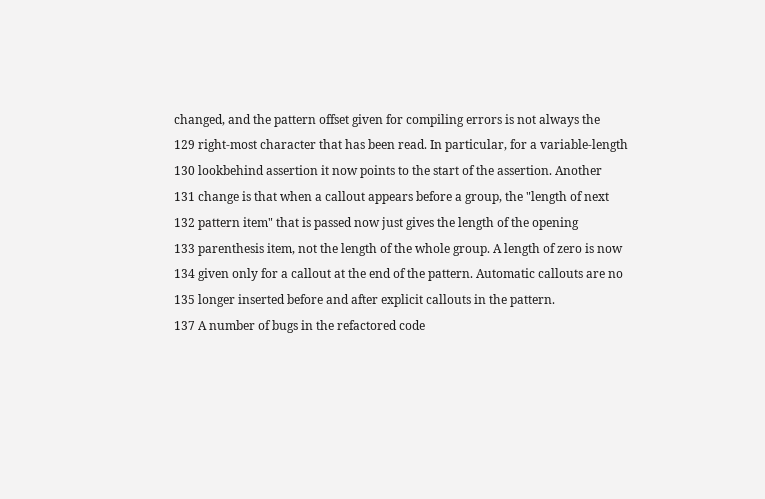changed, and the pattern offset given for compiling errors is not always the
129 right-most character that has been read. In particular, for a variable-length
130 lookbehind assertion it now points to the start of the assertion. Another
131 change is that when a callout appears before a group, the "length of next
132 pattern item" that is passed now just gives the length of the opening
133 parenthesis item, not the length of the whole group. A length of zero is now
134 given only for a callout at the end of the pattern. Automatic callouts are no
135 longer inserted before and after explicit callouts in the pattern.
137 A number of bugs in the refactored code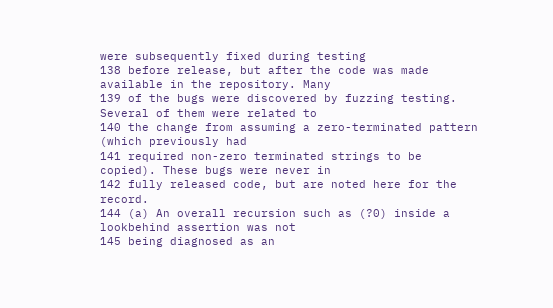were subsequently fixed during testing
138 before release, but after the code was made available in the repository. Many
139 of the bugs were discovered by fuzzing testing. Several of them were related to
140 the change from assuming a zero-terminated pattern (which previously had
141 required non-zero terminated strings to be copied). These bugs were never in
142 fully released code, but are noted here for the record.
144 (a) An overall recursion such as (?0) inside a lookbehind assertion was not
145 being diagnosed as an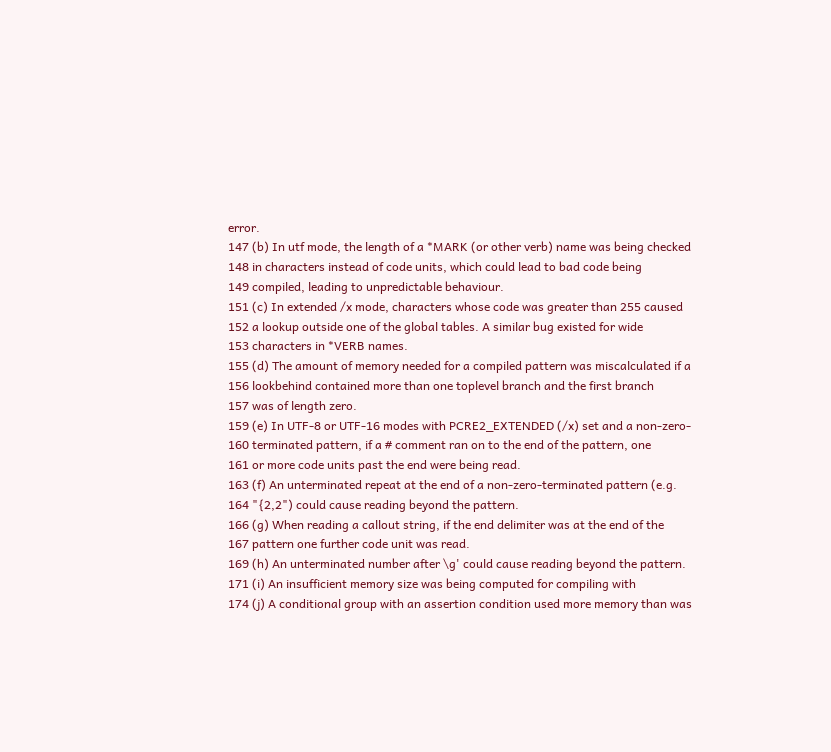error.
147 (b) In utf mode, the length of a *MARK (or other verb) name was being checked
148 in characters instead of code units, which could lead to bad code being
149 compiled, leading to unpredictable behaviour.
151 (c) In extended /x mode, characters whose code was greater than 255 caused
152 a lookup outside one of the global tables. A similar bug existed for wide
153 characters in *VERB names.
155 (d) The amount of memory needed for a compiled pattern was miscalculated if a
156 lookbehind contained more than one toplevel branch and the first branch
157 was of length zero.
159 (e) In UTF-8 or UTF-16 modes with PCRE2_EXTENDED (/x) set and a non-zero-
160 terminated pattern, if a # comment ran on to the end of the pattern, one
161 or more code units past the end were being read.
163 (f) An unterminated repeat at the end of a non-zero-terminated pattern (e.g.
164 "{2,2") could cause reading beyond the pattern.
166 (g) When reading a callout string, if the end delimiter was at the end of the
167 pattern one further code unit was read.
169 (h) An unterminated number after \g' could cause reading beyond the pattern.
171 (i) An insufficient memory size was being computed for compiling with
174 (j) A conditional group with an assertion condition used more memory than was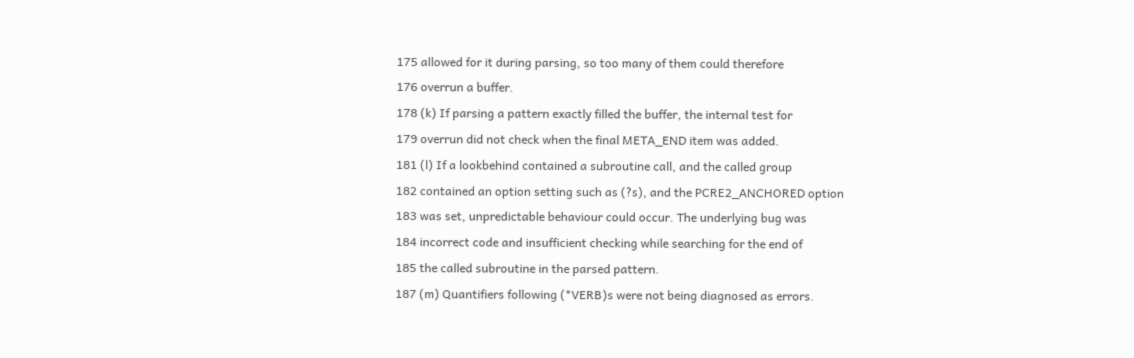175 allowed for it during parsing, so too many of them could therefore
176 overrun a buffer.
178 (k) If parsing a pattern exactly filled the buffer, the internal test for
179 overrun did not check when the final META_END item was added.
181 (l) If a lookbehind contained a subroutine call, and the called group
182 contained an option setting such as (?s), and the PCRE2_ANCHORED option
183 was set, unpredictable behaviour could occur. The underlying bug was
184 incorrect code and insufficient checking while searching for the end of
185 the called subroutine in the parsed pattern.
187 (m) Quantifiers following (*VERB)s were not being diagnosed as errors.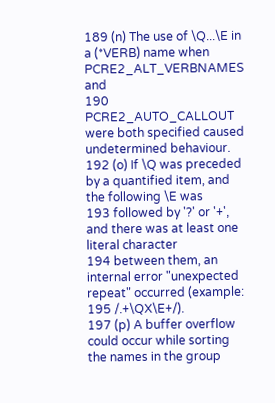189 (n) The use of \Q...\E in a (*VERB) name when PCRE2_ALT_VERBNAMES and
190 PCRE2_AUTO_CALLOUT were both specified caused undetermined behaviour.
192 (o) If \Q was preceded by a quantified item, and the following \E was
193 followed by '?' or '+', and there was at least one literal character
194 between them, an internal error "unexpected repeat" occurred (example:
195 /.+\QX\E+/).
197 (p) A buffer overflow could occur while sorting the names in the group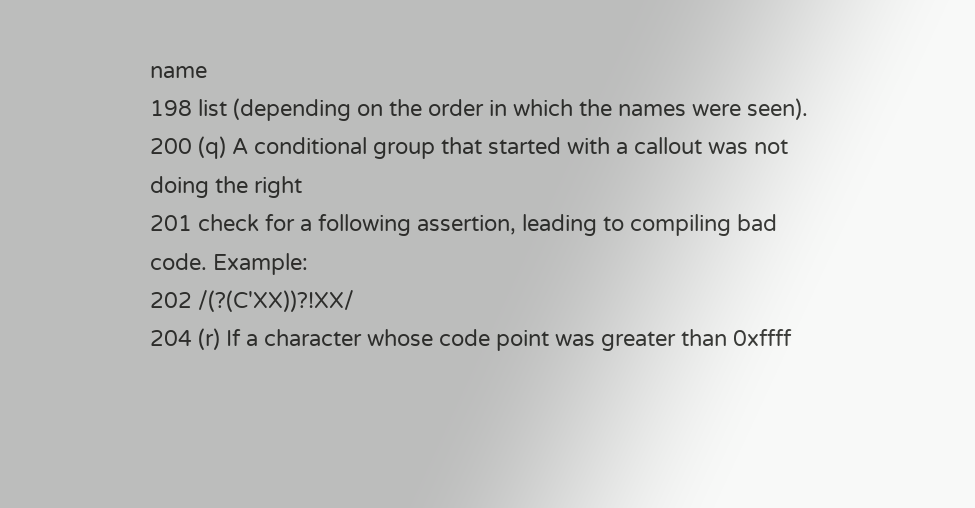name
198 list (depending on the order in which the names were seen).
200 (q) A conditional group that started with a callout was not doing the right
201 check for a following assertion, leading to compiling bad code. Example:
202 /(?(C'XX))?!XX/
204 (r) If a character whose code point was greater than 0xffff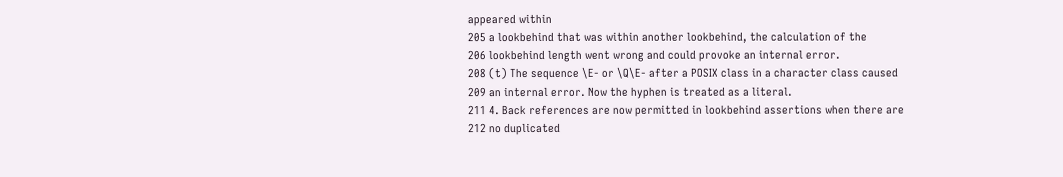appeared within
205 a lookbehind that was within another lookbehind, the calculation of the
206 lookbehind length went wrong and could provoke an internal error.
208 (t) The sequence \E- or \Q\E- after a POSIX class in a character class caused
209 an internal error. Now the hyphen is treated as a literal.
211 4. Back references are now permitted in lookbehind assertions when there are
212 no duplicated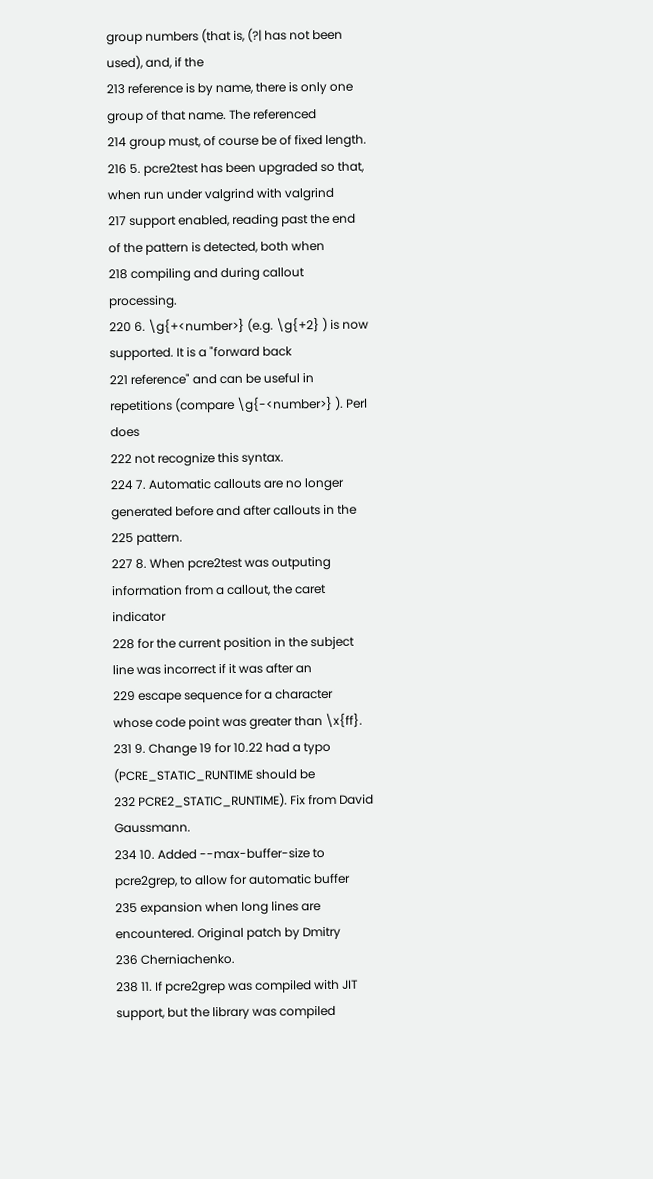group numbers (that is, (?| has not been used), and, if the
213 reference is by name, there is only one group of that name. The referenced
214 group must, of course be of fixed length.
216 5. pcre2test has been upgraded so that, when run under valgrind with valgrind
217 support enabled, reading past the end of the pattern is detected, both when
218 compiling and during callout processing.
220 6. \g{+<number>} (e.g. \g{+2} ) is now supported. It is a "forward back
221 reference" and can be useful in repetitions (compare \g{-<number>} ). Perl does
222 not recognize this syntax.
224 7. Automatic callouts are no longer generated before and after callouts in the
225 pattern.
227 8. When pcre2test was outputing information from a callout, the caret indicator
228 for the current position in the subject line was incorrect if it was after an
229 escape sequence for a character whose code point was greater than \x{ff}.
231 9. Change 19 for 10.22 had a typo (PCRE_STATIC_RUNTIME should be
232 PCRE2_STATIC_RUNTIME). Fix from David Gaussmann.
234 10. Added --max-buffer-size to pcre2grep, to allow for automatic buffer
235 expansion when long lines are encountered. Original patch by Dmitry
236 Cherniachenko.
238 11. If pcre2grep was compiled with JIT support, but the library was compiled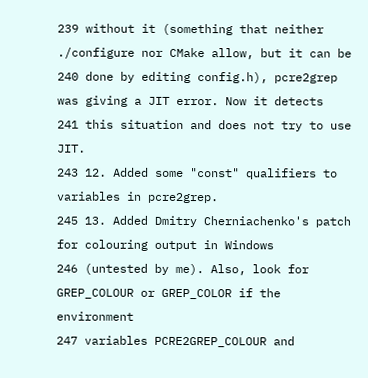239 without it (something that neither ./configure nor CMake allow, but it can be
240 done by editing config.h), pcre2grep was giving a JIT error. Now it detects
241 this situation and does not try to use JIT.
243 12. Added some "const" qualifiers to variables in pcre2grep.
245 13. Added Dmitry Cherniachenko's patch for colouring output in Windows
246 (untested by me). Also, look for GREP_COLOUR or GREP_COLOR if the environment
247 variables PCRE2GREP_COLOUR and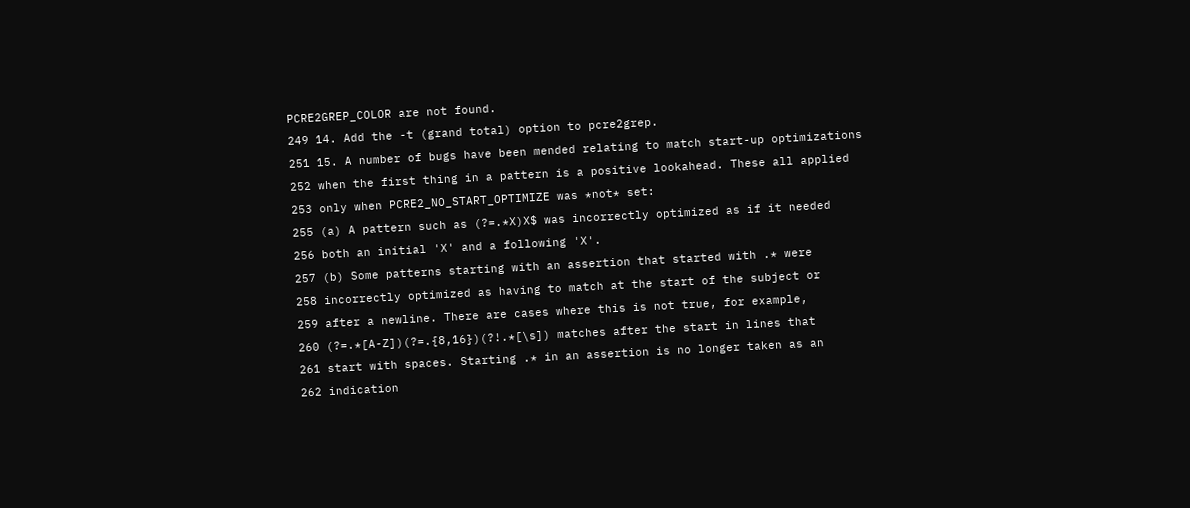PCRE2GREP_COLOR are not found.
249 14. Add the -t (grand total) option to pcre2grep.
251 15. A number of bugs have been mended relating to match start-up optimizations
252 when the first thing in a pattern is a positive lookahead. These all applied
253 only when PCRE2_NO_START_OPTIMIZE was *not* set:
255 (a) A pattern such as (?=.*X)X$ was incorrectly optimized as if it needed
256 both an initial 'X' and a following 'X'.
257 (b) Some patterns starting with an assertion that started with .* were
258 incorrectly optimized as having to match at the start of the subject or
259 after a newline. There are cases where this is not true, for example,
260 (?=.*[A-Z])(?=.{8,16})(?!.*[\s]) matches after the start in lines that
261 start with spaces. Starting .* in an assertion is no longer taken as an
262 indication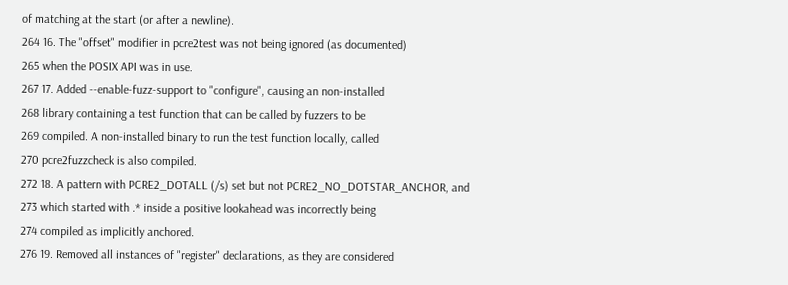of matching at the start (or after a newline).
264 16. The "offset" modifier in pcre2test was not being ignored (as documented)
265 when the POSIX API was in use.
267 17. Added --enable-fuzz-support to "configure", causing an non-installed
268 library containing a test function that can be called by fuzzers to be
269 compiled. A non-installed binary to run the test function locally, called
270 pcre2fuzzcheck is also compiled.
272 18. A pattern with PCRE2_DOTALL (/s) set but not PCRE2_NO_DOTSTAR_ANCHOR, and
273 which started with .* inside a positive lookahead was incorrectly being
274 compiled as implicitly anchored.
276 19. Removed all instances of "register" declarations, as they are considered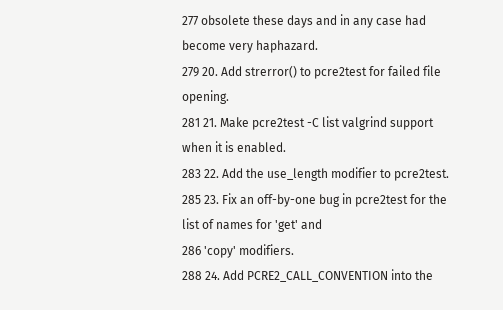277 obsolete these days and in any case had become very haphazard.
279 20. Add strerror() to pcre2test for failed file opening.
281 21. Make pcre2test -C list valgrind support when it is enabled.
283 22. Add the use_length modifier to pcre2test.
285 23. Fix an off-by-one bug in pcre2test for the list of names for 'get' and
286 'copy' modifiers.
288 24. Add PCRE2_CALL_CONVENTION into the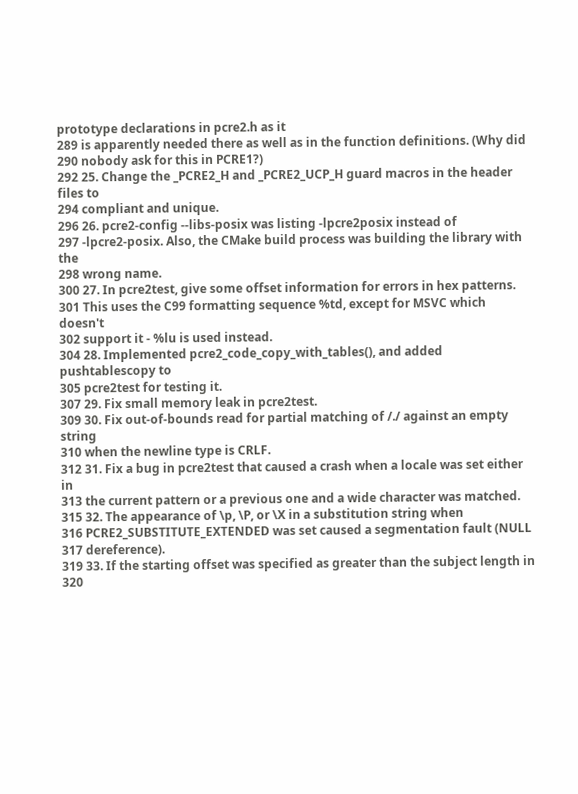prototype declarations in pcre2.h as it
289 is apparently needed there as well as in the function definitions. (Why did
290 nobody ask for this in PCRE1?)
292 25. Change the _PCRE2_H and _PCRE2_UCP_H guard macros in the header files to
294 compliant and unique.
296 26. pcre2-config --libs-posix was listing -lpcre2posix instead of
297 -lpcre2-posix. Also, the CMake build process was building the library with the
298 wrong name.
300 27. In pcre2test, give some offset information for errors in hex patterns.
301 This uses the C99 formatting sequence %td, except for MSVC which doesn't
302 support it - %lu is used instead.
304 28. Implemented pcre2_code_copy_with_tables(), and added pushtablescopy to
305 pcre2test for testing it.
307 29. Fix small memory leak in pcre2test.
309 30. Fix out-of-bounds read for partial matching of /./ against an empty string
310 when the newline type is CRLF.
312 31. Fix a bug in pcre2test that caused a crash when a locale was set either in
313 the current pattern or a previous one and a wide character was matched.
315 32. The appearance of \p, \P, or \X in a substitution string when
316 PCRE2_SUBSTITUTE_EXTENDED was set caused a segmentation fault (NULL
317 dereference).
319 33. If the starting offset was specified as greater than the subject length in
320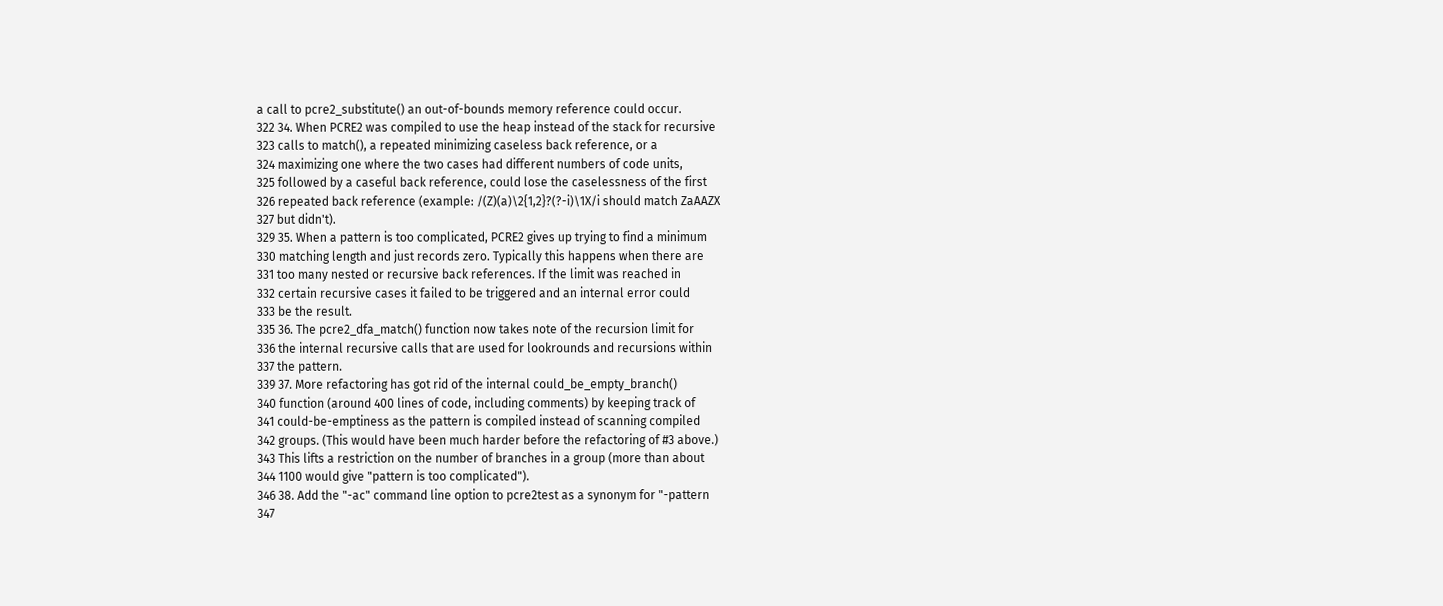a call to pcre2_substitute() an out-of-bounds memory reference could occur.
322 34. When PCRE2 was compiled to use the heap instead of the stack for recursive
323 calls to match(), a repeated minimizing caseless back reference, or a
324 maximizing one where the two cases had different numbers of code units,
325 followed by a caseful back reference, could lose the caselessness of the first
326 repeated back reference (example: /(Z)(a)\2{1,2}?(?-i)\1X/i should match ZaAAZX
327 but didn't).
329 35. When a pattern is too complicated, PCRE2 gives up trying to find a minimum
330 matching length and just records zero. Typically this happens when there are
331 too many nested or recursive back references. If the limit was reached in
332 certain recursive cases it failed to be triggered and an internal error could
333 be the result.
335 36. The pcre2_dfa_match() function now takes note of the recursion limit for
336 the internal recursive calls that are used for lookrounds and recursions within
337 the pattern.
339 37. More refactoring has got rid of the internal could_be_empty_branch()
340 function (around 400 lines of code, including comments) by keeping track of
341 could-be-emptiness as the pattern is compiled instead of scanning compiled
342 groups. (This would have been much harder before the refactoring of #3 above.)
343 This lifts a restriction on the number of branches in a group (more than about
344 1100 would give "pattern is too complicated").
346 38. Add the "-ac" command line option to pcre2test as a synonym for "-pattern
347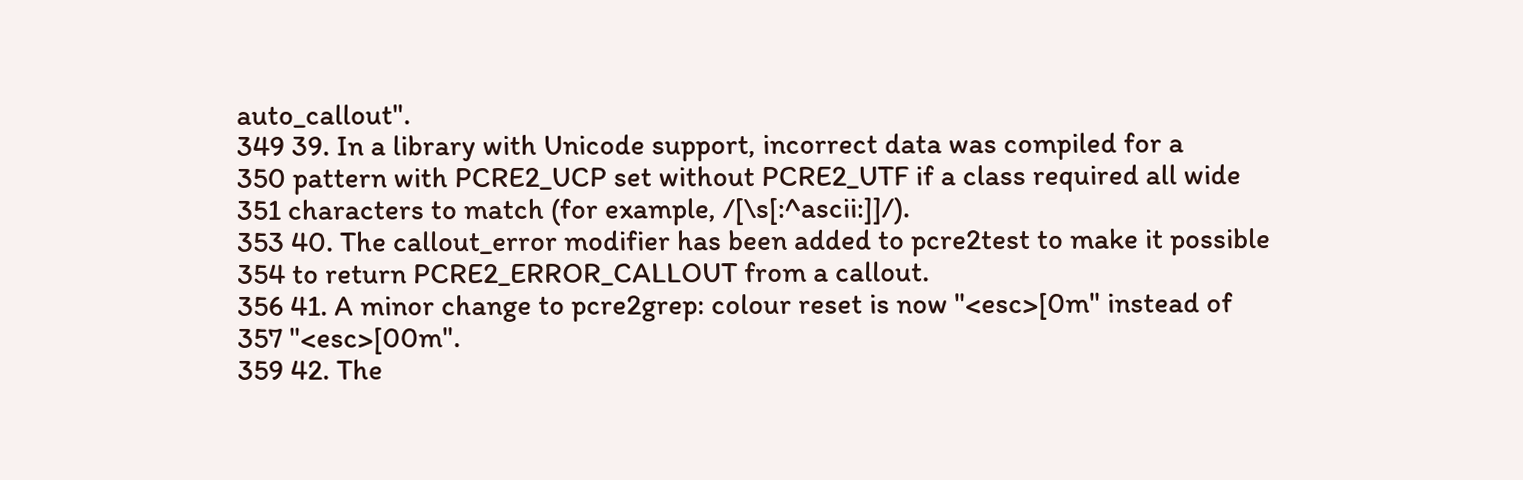auto_callout".
349 39. In a library with Unicode support, incorrect data was compiled for a
350 pattern with PCRE2_UCP set without PCRE2_UTF if a class required all wide
351 characters to match (for example, /[\s[:^ascii:]]/).
353 40. The callout_error modifier has been added to pcre2test to make it possible
354 to return PCRE2_ERROR_CALLOUT from a callout.
356 41. A minor change to pcre2grep: colour reset is now "<esc>[0m" instead of
357 "<esc>[00m".
359 42. The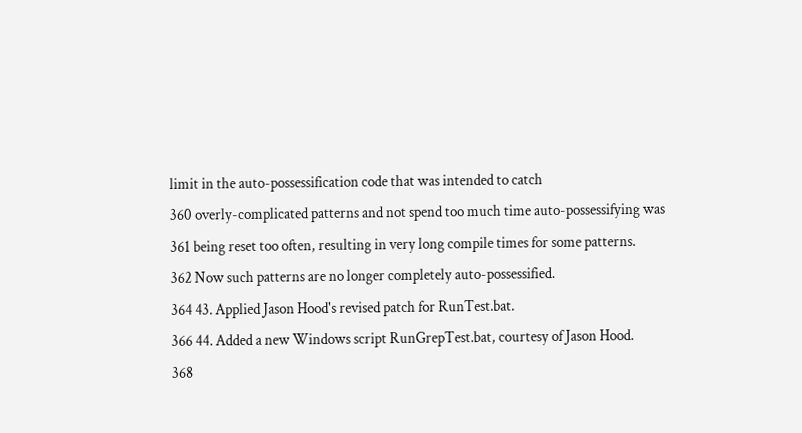limit in the auto-possessification code that was intended to catch
360 overly-complicated patterns and not spend too much time auto-possessifying was
361 being reset too often, resulting in very long compile times for some patterns.
362 Now such patterns are no longer completely auto-possessified.
364 43. Applied Jason Hood's revised patch for RunTest.bat.
366 44. Added a new Windows script RunGrepTest.bat, courtesy of Jason Hood.
368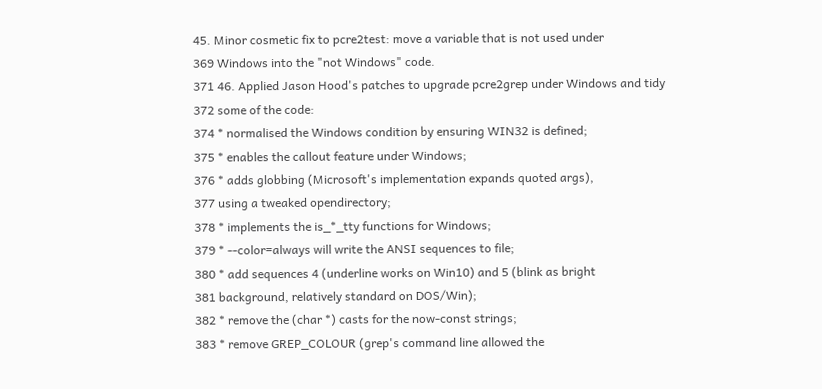45. Minor cosmetic fix to pcre2test: move a variable that is not used under
369 Windows into the "not Windows" code.
371 46. Applied Jason Hood's patches to upgrade pcre2grep under Windows and tidy
372 some of the code:
374 * normalised the Windows condition by ensuring WIN32 is defined;
375 * enables the callout feature under Windows;
376 * adds globbing (Microsoft's implementation expands quoted args),
377 using a tweaked opendirectory;
378 * implements the is_*_tty functions for Windows;
379 * --color=always will write the ANSI sequences to file;
380 * add sequences 4 (underline works on Win10) and 5 (blink as bright
381 background, relatively standard on DOS/Win);
382 * remove the (char *) casts for the now-const strings;
383 * remove GREP_COLOUR (grep's command line allowed the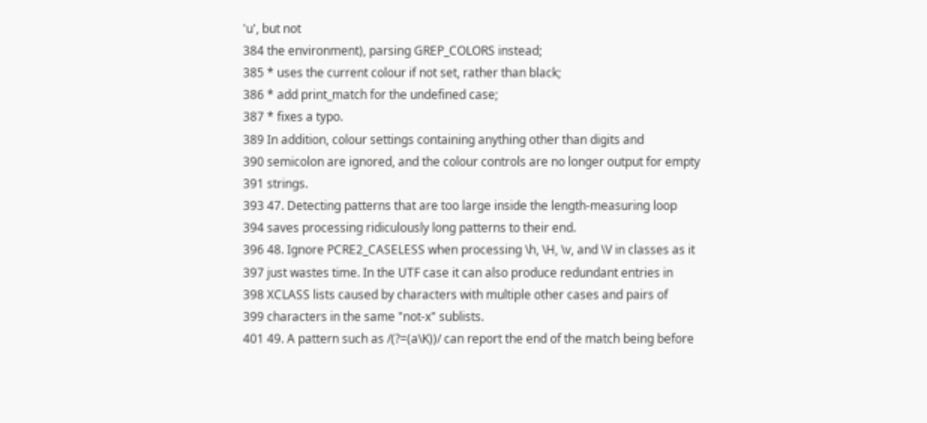'u', but not
384 the environment), parsing GREP_COLORS instead;
385 * uses the current colour if not set, rather than black;
386 * add print_match for the undefined case;
387 * fixes a typo.
389 In addition, colour settings containing anything other than digits and
390 semicolon are ignored, and the colour controls are no longer output for empty
391 strings.
393 47. Detecting patterns that are too large inside the length-measuring loop
394 saves processing ridiculously long patterns to their end.
396 48. Ignore PCRE2_CASELESS when processing \h, \H, \v, and \V in classes as it
397 just wastes time. In the UTF case it can also produce redundant entries in
398 XCLASS lists caused by characters with multiple other cases and pairs of
399 characters in the same "not-x" sublists.
401 49. A pattern such as /(?=(a\K))/ can report the end of the match being before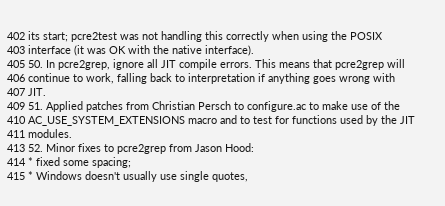402 its start; pcre2test was not handling this correctly when using the POSIX
403 interface (it was OK with the native interface).
405 50. In pcre2grep, ignore all JIT compile errors. This means that pcre2grep will
406 continue to work, falling back to interpretation if anything goes wrong with
407 JIT.
409 51. Applied patches from Christian Persch to configure.ac to make use of the
410 AC_USE_SYSTEM_EXTENSIONS macro and to test for functions used by the JIT
411 modules.
413 52. Minor fixes to pcre2grep from Jason Hood:
414 * fixed some spacing;
415 * Windows doesn't usually use single quotes,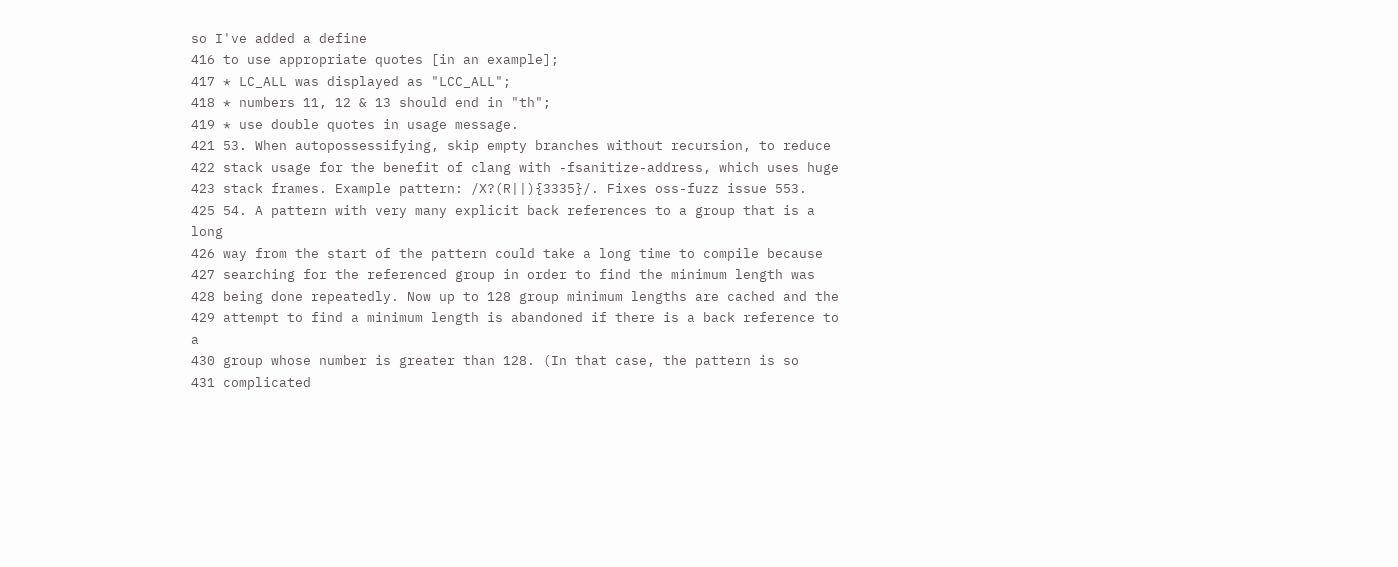so I've added a define
416 to use appropriate quotes [in an example];
417 * LC_ALL was displayed as "LCC_ALL";
418 * numbers 11, 12 & 13 should end in "th";
419 * use double quotes in usage message.
421 53. When autopossessifying, skip empty branches without recursion, to reduce
422 stack usage for the benefit of clang with -fsanitize-address, which uses huge
423 stack frames. Example pattern: /X?(R||){3335}/. Fixes oss-fuzz issue 553.
425 54. A pattern with very many explicit back references to a group that is a long
426 way from the start of the pattern could take a long time to compile because
427 searching for the referenced group in order to find the minimum length was
428 being done repeatedly. Now up to 128 group minimum lengths are cached and the
429 attempt to find a minimum length is abandoned if there is a back reference to a
430 group whose number is greater than 128. (In that case, the pattern is so
431 complicated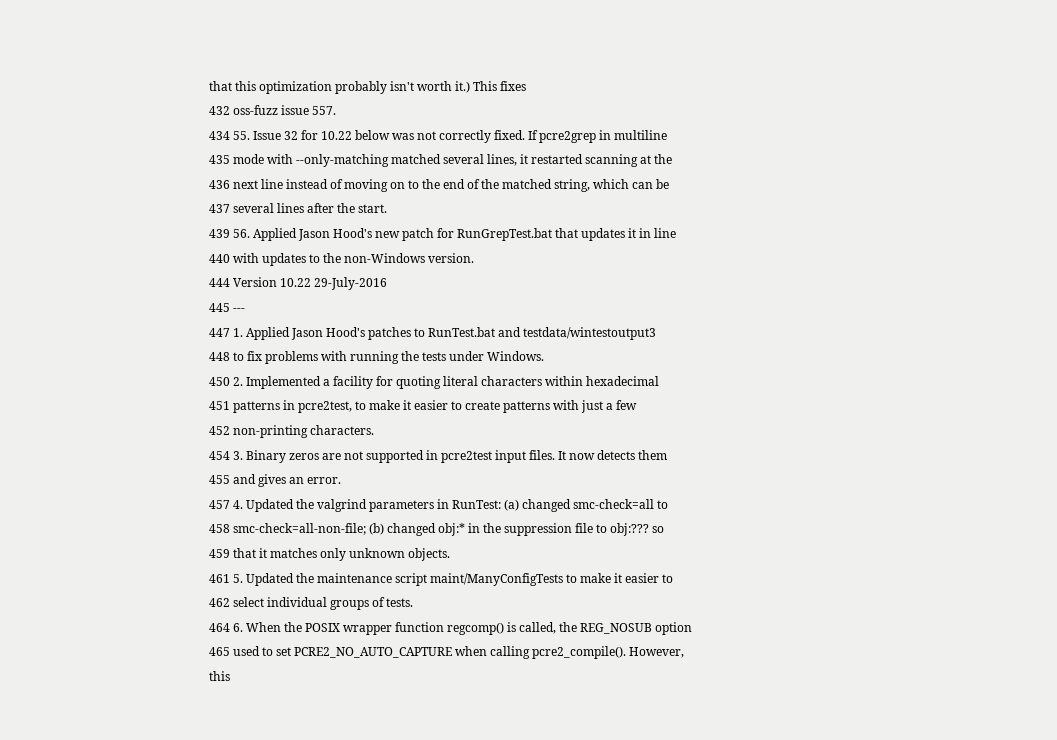that this optimization probably isn't worth it.) This fixes
432 oss-fuzz issue 557.
434 55. Issue 32 for 10.22 below was not correctly fixed. If pcre2grep in multiline
435 mode with --only-matching matched several lines, it restarted scanning at the
436 next line instead of moving on to the end of the matched string, which can be
437 several lines after the start.
439 56. Applied Jason Hood's new patch for RunGrepTest.bat that updates it in line
440 with updates to the non-Windows version.
444 Version 10.22 29-July-2016
445 ---
447 1. Applied Jason Hood's patches to RunTest.bat and testdata/wintestoutput3
448 to fix problems with running the tests under Windows.
450 2. Implemented a facility for quoting literal characters within hexadecimal
451 patterns in pcre2test, to make it easier to create patterns with just a few
452 non-printing characters.
454 3. Binary zeros are not supported in pcre2test input files. It now detects them
455 and gives an error.
457 4. Updated the valgrind parameters in RunTest: (a) changed smc-check=all to
458 smc-check=all-non-file; (b) changed obj:* in the suppression file to obj:??? so
459 that it matches only unknown objects.
461 5. Updated the maintenance script maint/ManyConfigTests to make it easier to
462 select individual groups of tests.
464 6. When the POSIX wrapper function regcomp() is called, the REG_NOSUB option
465 used to set PCRE2_NO_AUTO_CAPTURE when calling pcre2_compile(). However, this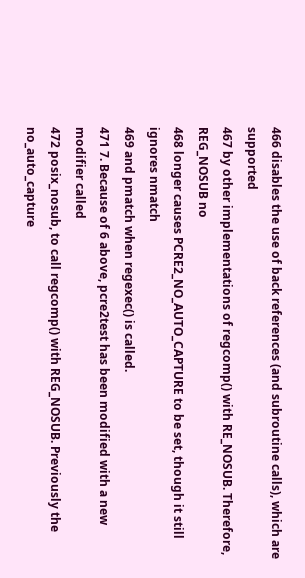466 disables the use of back references (and subroutine calls), which are supported
467 by other implementations of regcomp() with RE_NOSUB. Therefore, REG_NOSUB no
468 longer causes PCRE2_NO_AUTO_CAPTURE to be set, though it still ignores nmatch
469 and pmatch when regexec() is called.
471 7. Because of 6 above, pcre2test has been modified with a new modifier called
472 posix_nosub, to call regcomp() with REG_NOSUB. Previously the no_auto_capture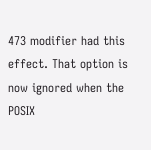473 modifier had this effect. That option is now ignored when the POSIX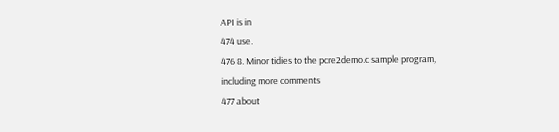API is in
474 use.
476 8. Minor tidies to the pcre2demo.c sample program, including more comments
477 about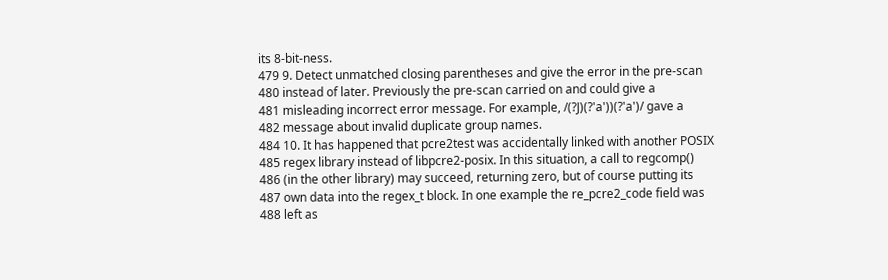its 8-bit-ness.
479 9. Detect unmatched closing parentheses and give the error in the pre-scan
480 instead of later. Previously the pre-scan carried on and could give a
481 misleading incorrect error message. For example, /(?J)(?'a'))(?'a')/ gave a
482 message about invalid duplicate group names.
484 10. It has happened that pcre2test was accidentally linked with another POSIX
485 regex library instead of libpcre2-posix. In this situation, a call to regcomp()
486 (in the other library) may succeed, returning zero, but of course putting its
487 own data into the regex_t block. In one example the re_pcre2_code field was
488 left as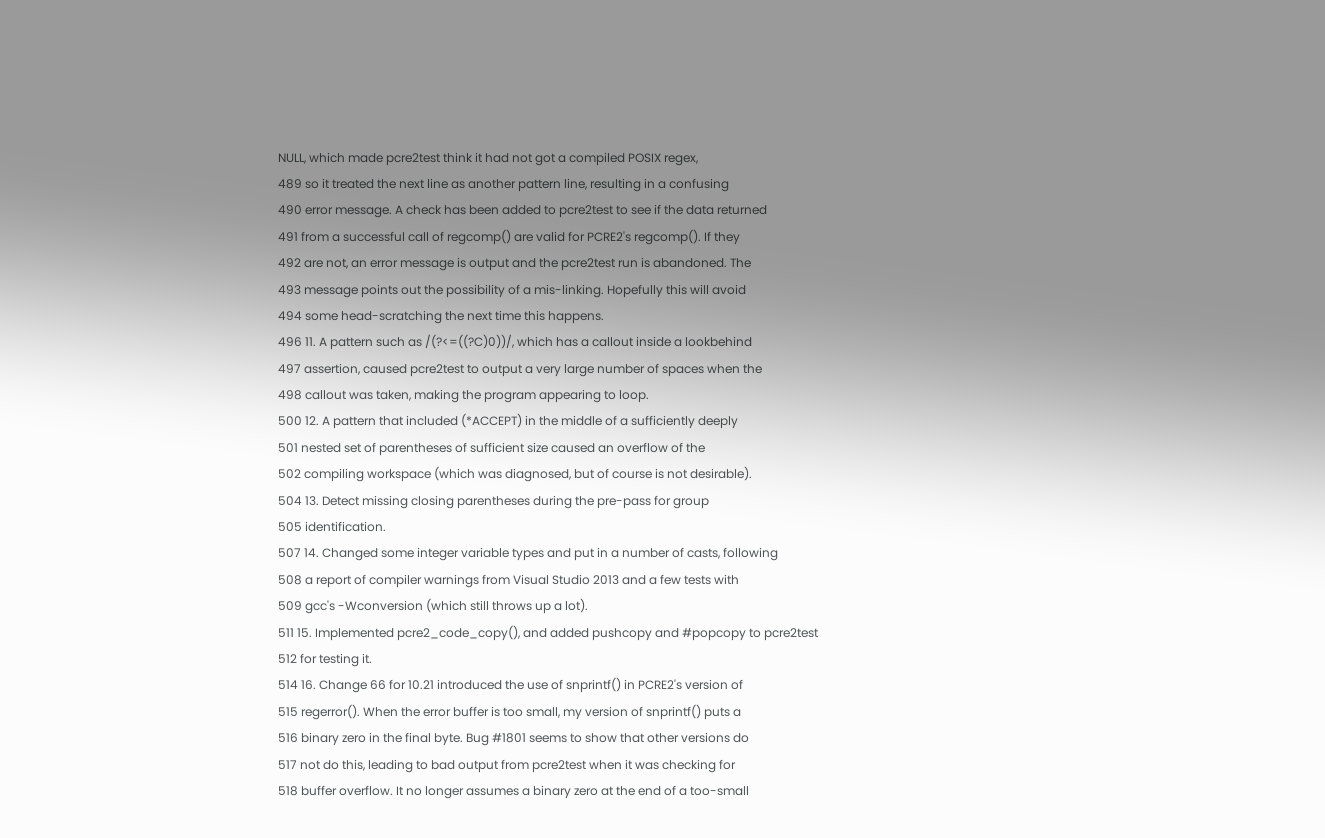NULL, which made pcre2test think it had not got a compiled POSIX regex,
489 so it treated the next line as another pattern line, resulting in a confusing
490 error message. A check has been added to pcre2test to see if the data returned
491 from a successful call of regcomp() are valid for PCRE2's regcomp(). If they
492 are not, an error message is output and the pcre2test run is abandoned. The
493 message points out the possibility of a mis-linking. Hopefully this will avoid
494 some head-scratching the next time this happens.
496 11. A pattern such as /(?<=((?C)0))/, which has a callout inside a lookbehind
497 assertion, caused pcre2test to output a very large number of spaces when the
498 callout was taken, making the program appearing to loop.
500 12. A pattern that included (*ACCEPT) in the middle of a sufficiently deeply
501 nested set of parentheses of sufficient size caused an overflow of the
502 compiling workspace (which was diagnosed, but of course is not desirable).
504 13. Detect missing closing parentheses during the pre-pass for group
505 identification.
507 14. Changed some integer variable types and put in a number of casts, following
508 a report of compiler warnings from Visual Studio 2013 and a few tests with
509 gcc's -Wconversion (which still throws up a lot).
511 15. Implemented pcre2_code_copy(), and added pushcopy and #popcopy to pcre2test
512 for testing it.
514 16. Change 66 for 10.21 introduced the use of snprintf() in PCRE2's version of
515 regerror(). When the error buffer is too small, my version of snprintf() puts a
516 binary zero in the final byte. Bug #1801 seems to show that other versions do
517 not do this, leading to bad output from pcre2test when it was checking for
518 buffer overflow. It no longer assumes a binary zero at the end of a too-small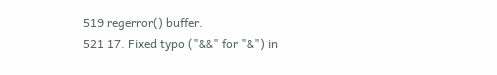519 regerror() buffer.
521 17. Fixed typo ("&&" for "&") in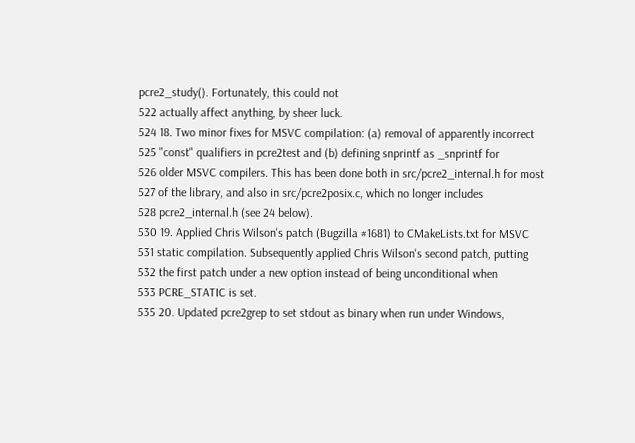pcre2_study(). Fortunately, this could not
522 actually affect anything, by sheer luck.
524 18. Two minor fixes for MSVC compilation: (a) removal of apparently incorrect
525 "const" qualifiers in pcre2test and (b) defining snprintf as _snprintf for
526 older MSVC compilers. This has been done both in src/pcre2_internal.h for most
527 of the library, and also in src/pcre2posix.c, which no longer includes
528 pcre2_internal.h (see 24 below).
530 19. Applied Chris Wilson's patch (Bugzilla #1681) to CMakeLists.txt for MSVC
531 static compilation. Subsequently applied Chris Wilson's second patch, putting
532 the first patch under a new option instead of being unconditional when
533 PCRE_STATIC is set.
535 20. Updated pcre2grep to set stdout as binary when run under Windows,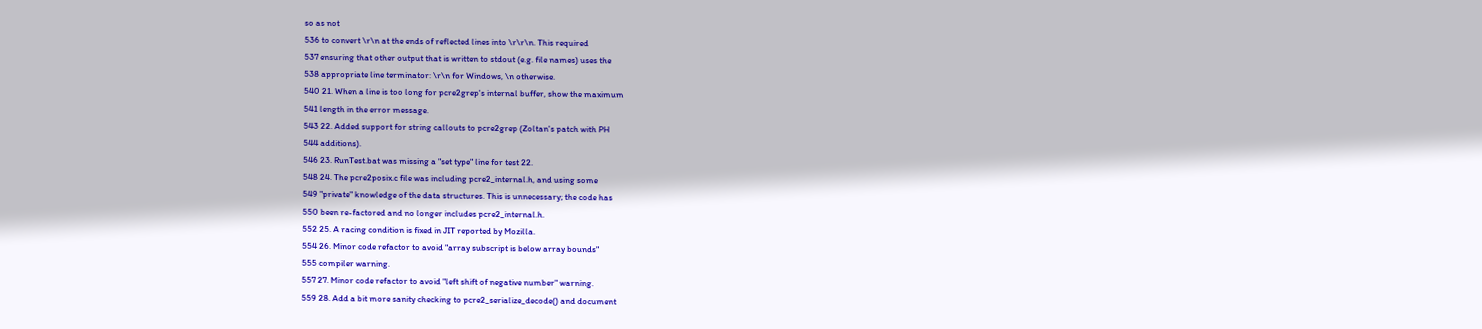so as not
536 to convert \r\n at the ends of reflected lines into \r\r\n. This required
537 ensuring that other output that is written to stdout (e.g. file names) uses the
538 appropriate line terminator: \r\n for Windows, \n otherwise.
540 21. When a line is too long for pcre2grep's internal buffer, show the maximum
541 length in the error message.
543 22. Added support for string callouts to pcre2grep (Zoltan's patch with PH
544 additions).
546 23. RunTest.bat was missing a "set type" line for test 22.
548 24. The pcre2posix.c file was including pcre2_internal.h, and using some
549 "private" knowledge of the data structures. This is unnecessary; the code has
550 been re-factored and no longer includes pcre2_internal.h.
552 25. A racing condition is fixed in JIT reported by Mozilla.
554 26. Minor code refactor to avoid "array subscript is below array bounds"
555 compiler warning.
557 27. Minor code refactor to avoid "left shift of negative number" warning.
559 28. Add a bit more sanity checking to pcre2_serialize_decode() and document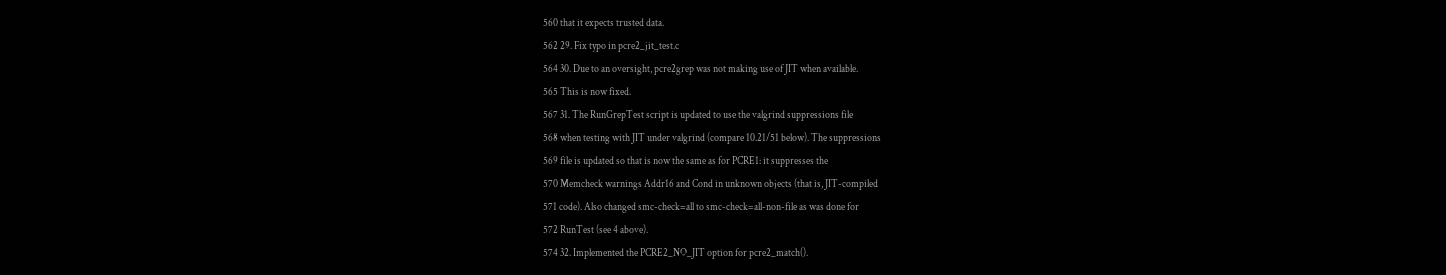560 that it expects trusted data.
562 29. Fix typo in pcre2_jit_test.c
564 30. Due to an oversight, pcre2grep was not making use of JIT when available.
565 This is now fixed.
567 31. The RunGrepTest script is updated to use the valgrind suppressions file
568 when testing with JIT under valgrind (compare 10.21/51 below). The suppressions
569 file is updated so that is now the same as for PCRE1: it suppresses the
570 Memcheck warnings Addr16 and Cond in unknown objects (that is, JIT-compiled
571 code). Also changed smc-check=all to smc-check=all-non-file as was done for
572 RunTest (see 4 above).
574 32. Implemented the PCRE2_NO_JIT option for pcre2_match().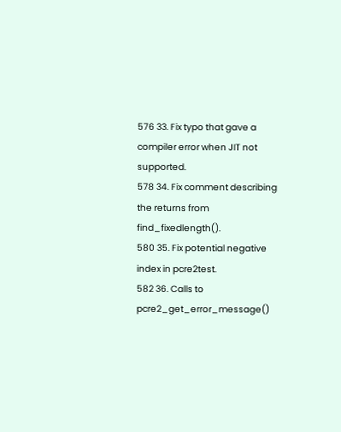576 33. Fix typo that gave a compiler error when JIT not supported.
578 34. Fix comment describing the returns from find_fixedlength().
580 35. Fix potential negative index in pcre2test.
582 36. Calls to pcre2_get_error_message()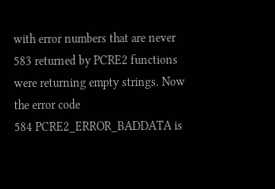with error numbers that are never
583 returned by PCRE2 functions were returning empty strings. Now the error code
584 PCRE2_ERROR_BADDATA is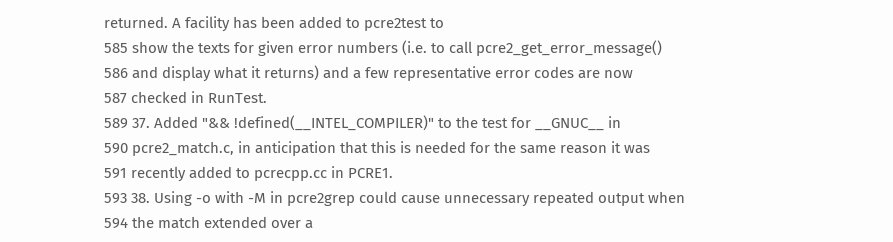returned. A facility has been added to pcre2test to
585 show the texts for given error numbers (i.e. to call pcre2_get_error_message()
586 and display what it returns) and a few representative error codes are now
587 checked in RunTest.
589 37. Added "&& !defined(__INTEL_COMPILER)" to the test for __GNUC__ in
590 pcre2_match.c, in anticipation that this is needed for the same reason it was
591 recently added to pcrecpp.cc in PCRE1.
593 38. Using -o with -M in pcre2grep could cause unnecessary repeated output when
594 the match extended over a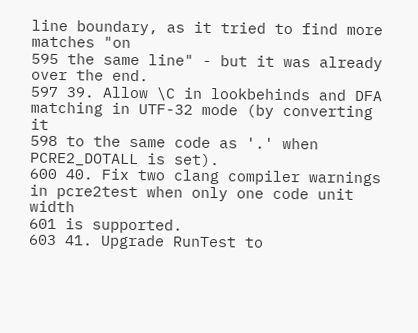line boundary, as it tried to find more matches "on
595 the same line" - but it was already over the end.
597 39. Allow \C in lookbehinds and DFA matching in UTF-32 mode (by converting it
598 to the same code as '.' when PCRE2_DOTALL is set).
600 40. Fix two clang compiler warnings in pcre2test when only one code unit width
601 is supported.
603 41. Upgrade RunTest to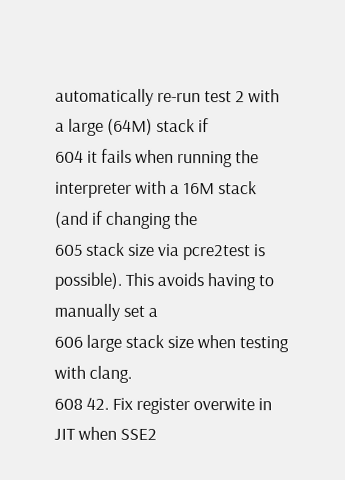automatically re-run test 2 with a large (64M) stack if
604 it fails when running the interpreter with a 16M stack (and if changing the
605 stack size via pcre2test is possible). This avoids having to manually set a
606 large stack size when testing with clang.
608 42. Fix register overwite in JIT when SSE2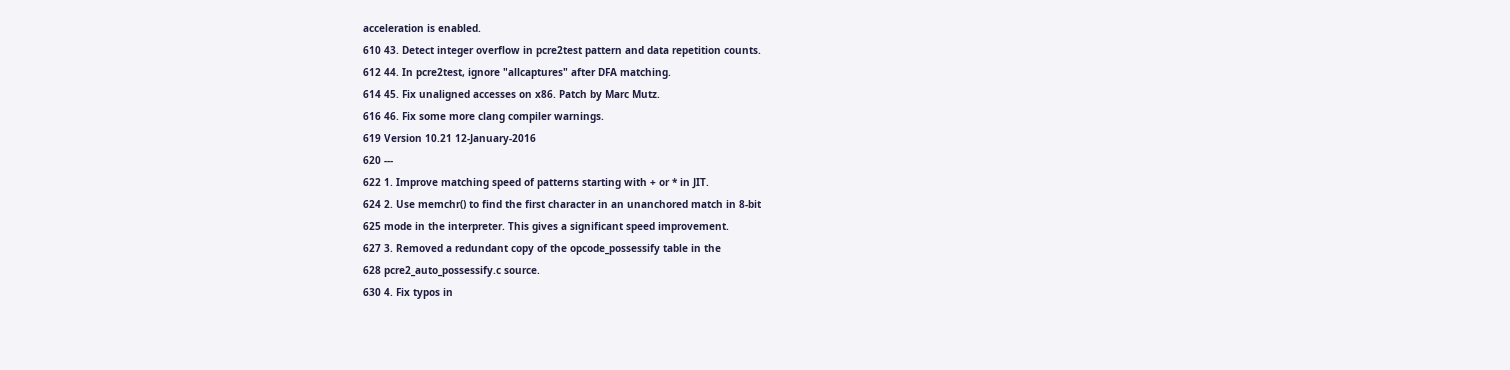acceleration is enabled.
610 43. Detect integer overflow in pcre2test pattern and data repetition counts.
612 44. In pcre2test, ignore "allcaptures" after DFA matching.
614 45. Fix unaligned accesses on x86. Patch by Marc Mutz.
616 46. Fix some more clang compiler warnings.
619 Version 10.21 12-January-2016
620 ---
622 1. Improve matching speed of patterns starting with + or * in JIT.
624 2. Use memchr() to find the first character in an unanchored match in 8-bit
625 mode in the interpreter. This gives a significant speed improvement.
627 3. Removed a redundant copy of the opcode_possessify table in the
628 pcre2_auto_possessify.c source.
630 4. Fix typos in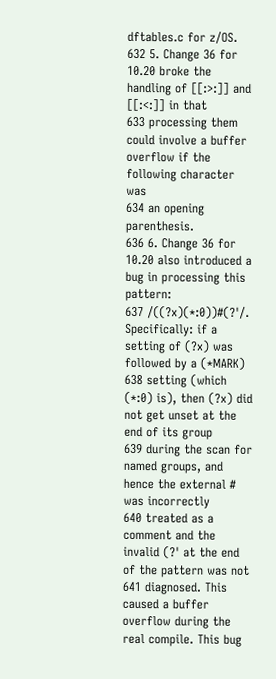dftables.c for z/OS.
632 5. Change 36 for 10.20 broke the handling of [[:>:]] and [[:<:]] in that
633 processing them could involve a buffer overflow if the following character was
634 an opening parenthesis.
636 6. Change 36 for 10.20 also introduced a bug in processing this pattern:
637 /((?x)(*:0))#(?'/. Specifically: if a setting of (?x) was followed by a (*MARK)
638 setting (which (*:0) is), then (?x) did not get unset at the end of its group
639 during the scan for named groups, and hence the external # was incorrectly
640 treated as a comment and the invalid (?' at the end of the pattern was not
641 diagnosed. This caused a buffer overflow during the real compile. This bug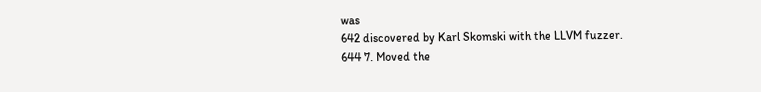was
642 discovered by Karl Skomski with the LLVM fuzzer.
644 7. Moved the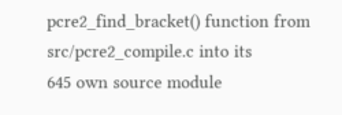pcre2_find_bracket() function from src/pcre2_compile.c into its
645 own source module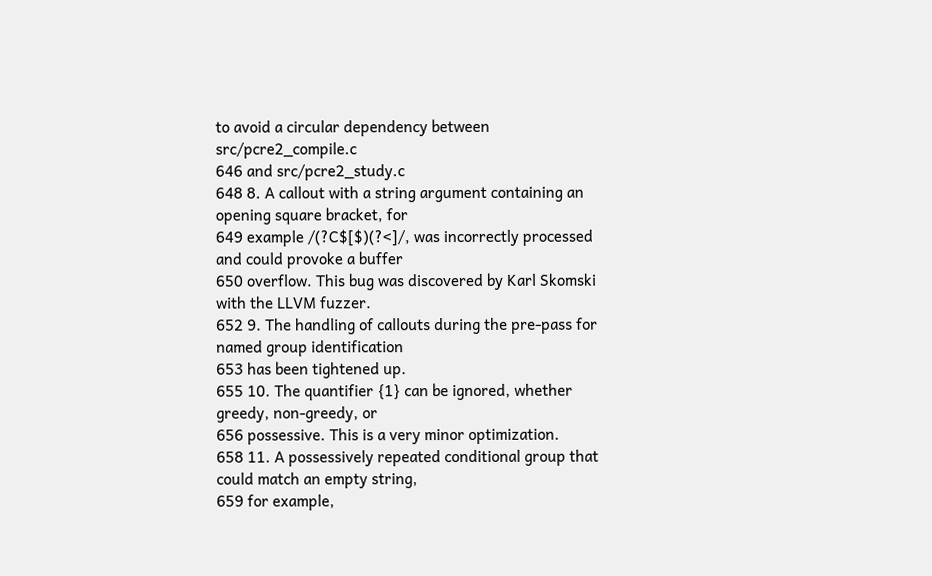to avoid a circular dependency between src/pcre2_compile.c
646 and src/pcre2_study.c
648 8. A callout with a string argument containing an opening square bracket, for
649 example /(?C$[$)(?<]/, was incorrectly processed and could provoke a buffer
650 overflow. This bug was discovered by Karl Skomski with the LLVM fuzzer.
652 9. The handling of callouts during the pre-pass for named group identification
653 has been tightened up.
655 10. The quantifier {1} can be ignored, whether greedy, non-greedy, or
656 possessive. This is a very minor optimization.
658 11. A possessively repeated conditional group that could match an empty string,
659 for example,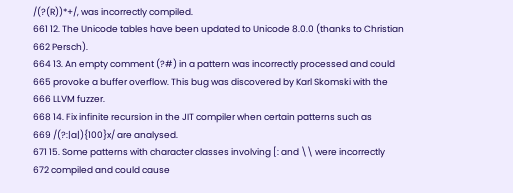/(?(R))*+/, was incorrectly compiled.
661 12. The Unicode tables have been updated to Unicode 8.0.0 (thanks to Christian
662 Persch).
664 13. An empty comment (?#) in a pattern was incorrectly processed and could
665 provoke a buffer overflow. This bug was discovered by Karl Skomski with the
666 LLVM fuzzer.
668 14. Fix infinite recursion in the JIT compiler when certain patterns such as
669 /(?:|a|){100}x/ are analysed.
671 15. Some patterns with character classes involving [: and \\ were incorrectly
672 compiled and could cause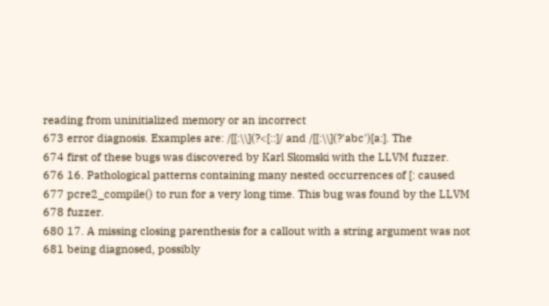reading from uninitialized memory or an incorrect
673 error diagnosis. Examples are: /[[:\\](?<[::]/ and /[[:\\](?'abc')[a:]. The
674 first of these bugs was discovered by Karl Skomski with the LLVM fuzzer.
676 16. Pathological patterns containing many nested occurrences of [: caused
677 pcre2_compile() to run for a very long time. This bug was found by the LLVM
678 fuzzer.
680 17. A missing closing parenthesis for a callout with a string argument was not
681 being diagnosed, possibly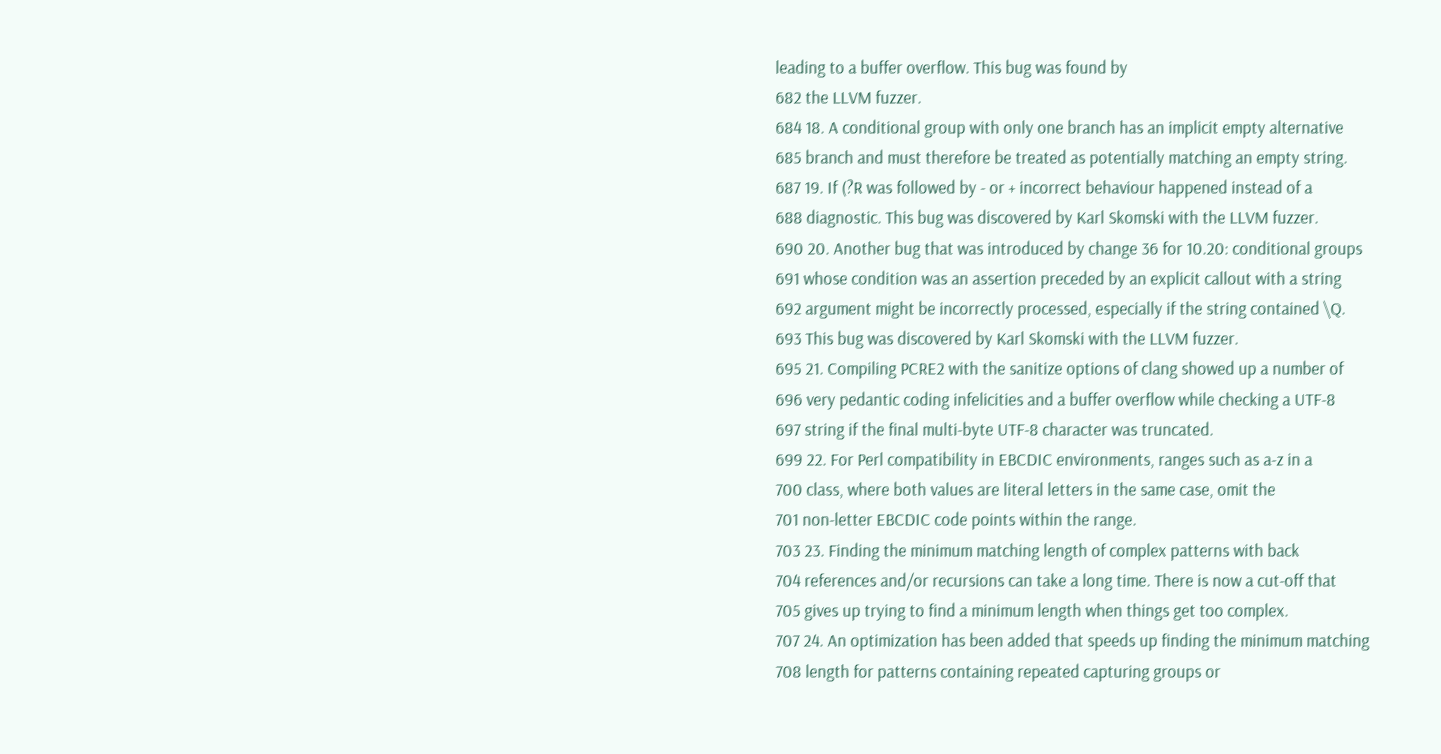leading to a buffer overflow. This bug was found by
682 the LLVM fuzzer.
684 18. A conditional group with only one branch has an implicit empty alternative
685 branch and must therefore be treated as potentially matching an empty string.
687 19. If (?R was followed by - or + incorrect behaviour happened instead of a
688 diagnostic. This bug was discovered by Karl Skomski with the LLVM fuzzer.
690 20. Another bug that was introduced by change 36 for 10.20: conditional groups
691 whose condition was an assertion preceded by an explicit callout with a string
692 argument might be incorrectly processed, especially if the string contained \Q.
693 This bug was discovered by Karl Skomski with the LLVM fuzzer.
695 21. Compiling PCRE2 with the sanitize options of clang showed up a number of
696 very pedantic coding infelicities and a buffer overflow while checking a UTF-8
697 string if the final multi-byte UTF-8 character was truncated.
699 22. For Perl compatibility in EBCDIC environments, ranges such as a-z in a
700 class, where both values are literal letters in the same case, omit the
701 non-letter EBCDIC code points within the range.
703 23. Finding the minimum matching length of complex patterns with back
704 references and/or recursions can take a long time. There is now a cut-off that
705 gives up trying to find a minimum length when things get too complex.
707 24. An optimization has been added that speeds up finding the minimum matching
708 length for patterns containing repeated capturing groups or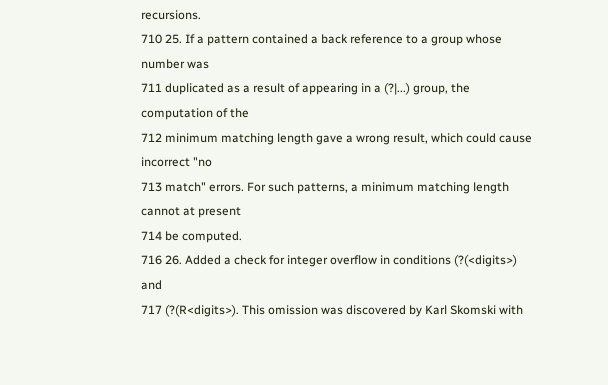recursions.
710 25. If a pattern contained a back reference to a group whose number was
711 duplicated as a result of appearing in a (?|...) group, the computation of the
712 minimum matching length gave a wrong result, which could cause incorrect "no
713 match" errors. For such patterns, a minimum matching length cannot at present
714 be computed.
716 26. Added a check for integer overflow in conditions (?(<digits>) and
717 (?(R<digits>). This omission was discovered by Karl Skomski with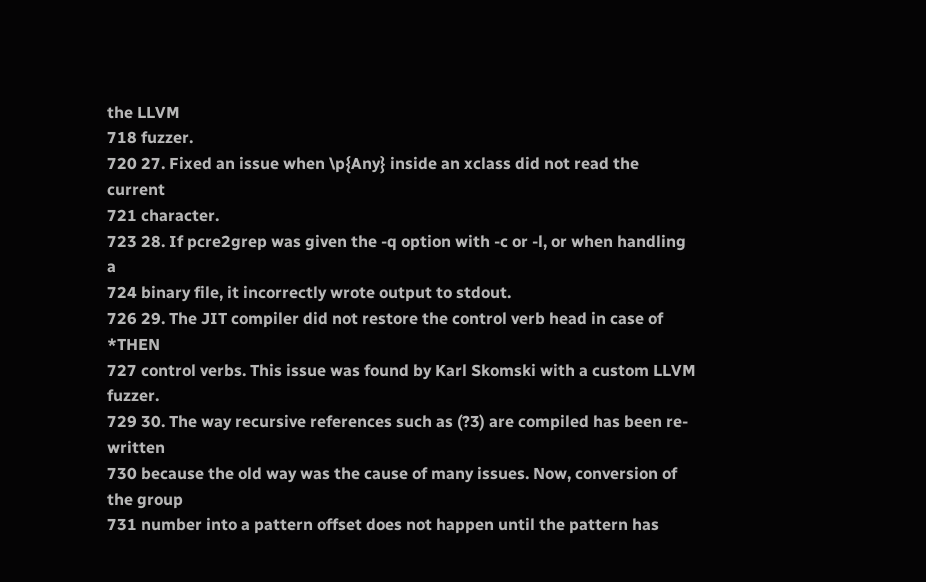the LLVM
718 fuzzer.
720 27. Fixed an issue when \p{Any} inside an xclass did not read the current
721 character.
723 28. If pcre2grep was given the -q option with -c or -l, or when handling a
724 binary file, it incorrectly wrote output to stdout.
726 29. The JIT compiler did not restore the control verb head in case of *THEN
727 control verbs. This issue was found by Karl Skomski with a custom LLVM fuzzer.
729 30. The way recursive references such as (?3) are compiled has been re-written
730 because the old way was the cause of many issues. Now, conversion of the group
731 number into a pattern offset does not happen until the pattern has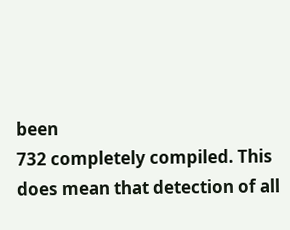been
732 completely compiled. This does mean that detection of all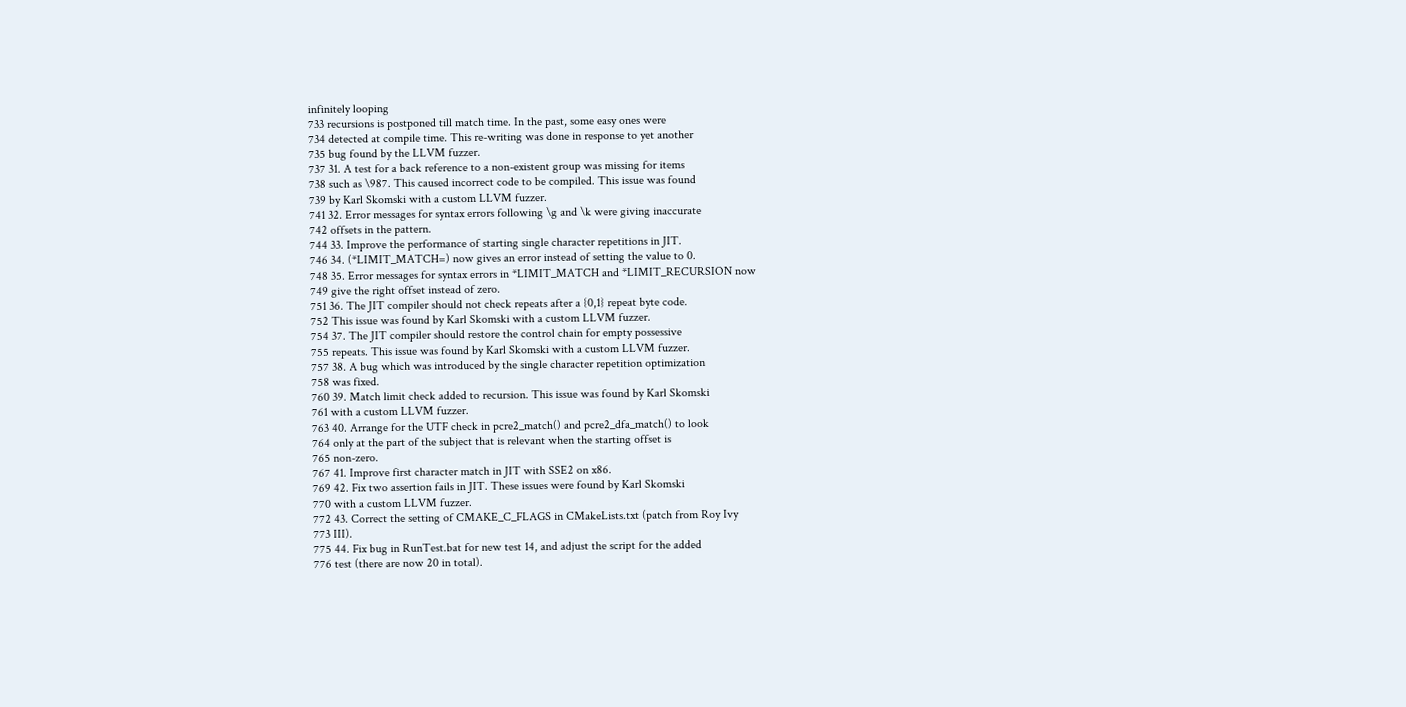infinitely looping
733 recursions is postponed till match time. In the past, some easy ones were
734 detected at compile time. This re-writing was done in response to yet another
735 bug found by the LLVM fuzzer.
737 31. A test for a back reference to a non-existent group was missing for items
738 such as \987. This caused incorrect code to be compiled. This issue was found
739 by Karl Skomski with a custom LLVM fuzzer.
741 32. Error messages for syntax errors following \g and \k were giving inaccurate
742 offsets in the pattern.
744 33. Improve the performance of starting single character repetitions in JIT.
746 34. (*LIMIT_MATCH=) now gives an error instead of setting the value to 0.
748 35. Error messages for syntax errors in *LIMIT_MATCH and *LIMIT_RECURSION now
749 give the right offset instead of zero.
751 36. The JIT compiler should not check repeats after a {0,1} repeat byte code.
752 This issue was found by Karl Skomski with a custom LLVM fuzzer.
754 37. The JIT compiler should restore the control chain for empty possessive
755 repeats. This issue was found by Karl Skomski with a custom LLVM fuzzer.
757 38. A bug which was introduced by the single character repetition optimization
758 was fixed.
760 39. Match limit check added to recursion. This issue was found by Karl Skomski
761 with a custom LLVM fuzzer.
763 40. Arrange for the UTF check in pcre2_match() and pcre2_dfa_match() to look
764 only at the part of the subject that is relevant when the starting offset is
765 non-zero.
767 41. Improve first character match in JIT with SSE2 on x86.
769 42. Fix two assertion fails in JIT. These issues were found by Karl Skomski
770 with a custom LLVM fuzzer.
772 43. Correct the setting of CMAKE_C_FLAGS in CMakeLists.txt (patch from Roy Ivy
773 III).
775 44. Fix bug in RunTest.bat for new test 14, and adjust the script for the added
776 test (there are now 20 in total).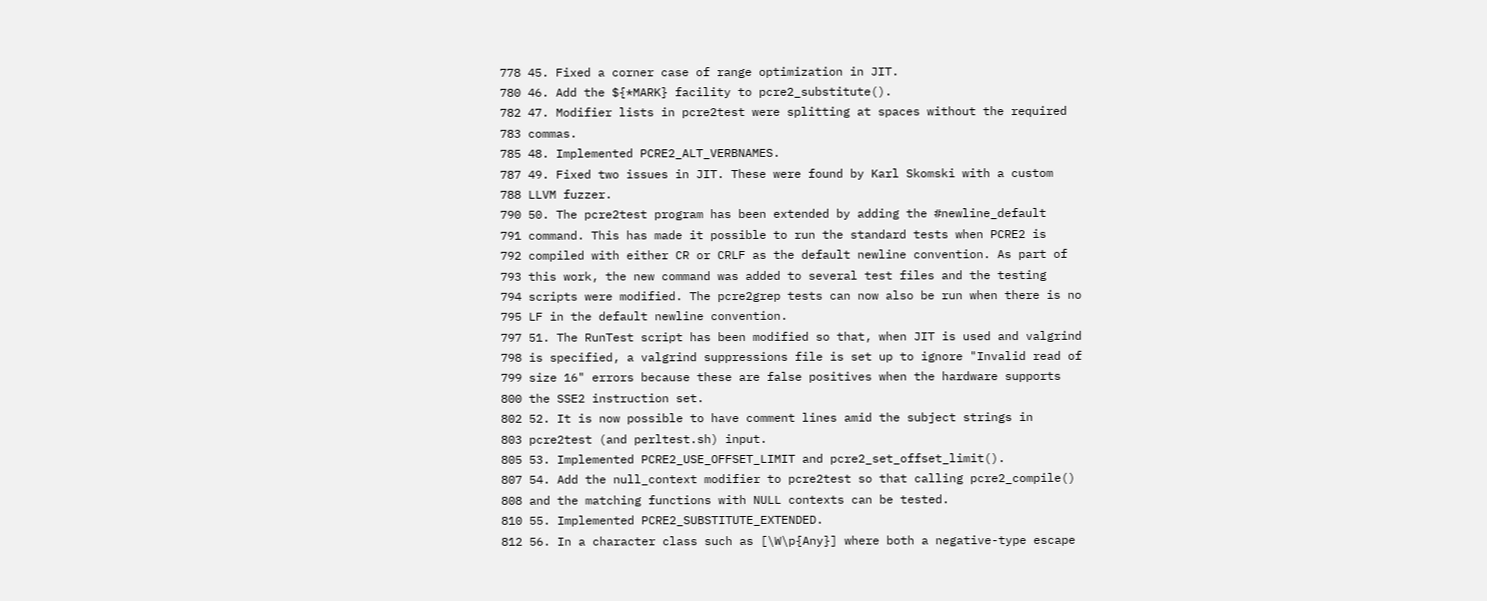778 45. Fixed a corner case of range optimization in JIT.
780 46. Add the ${*MARK} facility to pcre2_substitute().
782 47. Modifier lists in pcre2test were splitting at spaces without the required
783 commas.
785 48. Implemented PCRE2_ALT_VERBNAMES.
787 49. Fixed two issues in JIT. These were found by Karl Skomski with a custom
788 LLVM fuzzer.
790 50. The pcre2test program has been extended by adding the #newline_default
791 command. This has made it possible to run the standard tests when PCRE2 is
792 compiled with either CR or CRLF as the default newline convention. As part of
793 this work, the new command was added to several test files and the testing
794 scripts were modified. The pcre2grep tests can now also be run when there is no
795 LF in the default newline convention.
797 51. The RunTest script has been modified so that, when JIT is used and valgrind
798 is specified, a valgrind suppressions file is set up to ignore "Invalid read of
799 size 16" errors because these are false positives when the hardware supports
800 the SSE2 instruction set.
802 52. It is now possible to have comment lines amid the subject strings in
803 pcre2test (and perltest.sh) input.
805 53. Implemented PCRE2_USE_OFFSET_LIMIT and pcre2_set_offset_limit().
807 54. Add the null_context modifier to pcre2test so that calling pcre2_compile()
808 and the matching functions with NULL contexts can be tested.
810 55. Implemented PCRE2_SUBSTITUTE_EXTENDED.
812 56. In a character class such as [\W\p{Any}] where both a negative-type escape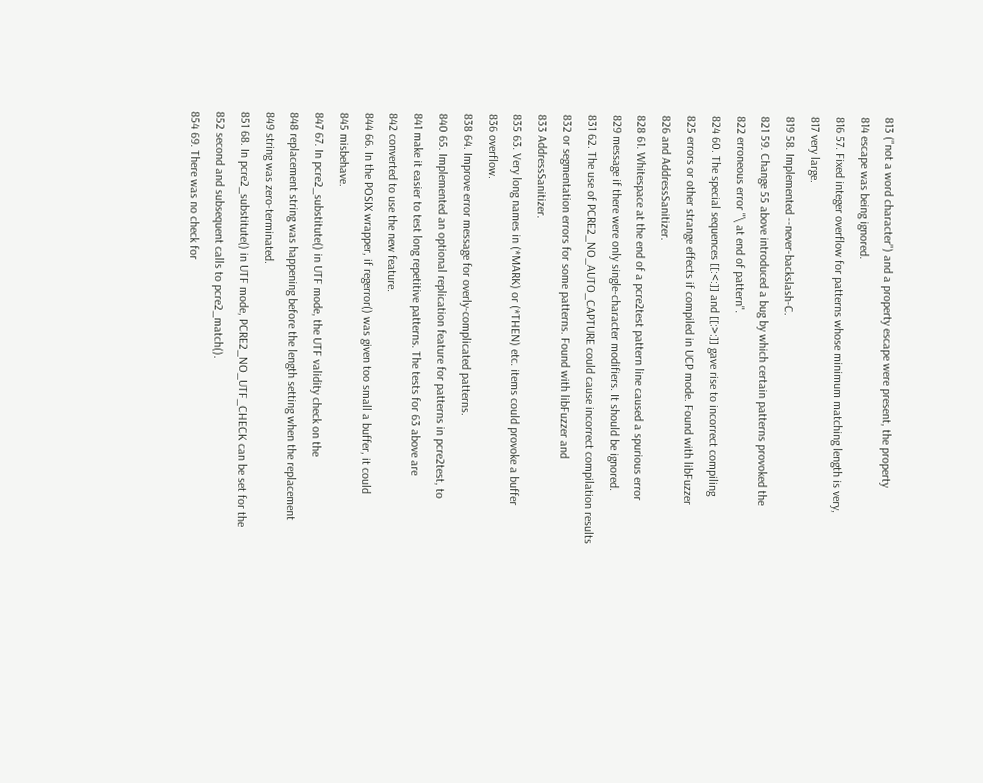813 ("not a word character") and a property escape were present, the property
814 escape was being ignored.
816 57. Fixed integer overflow for patterns whose minimum matching length is very,
817 very large.
819 58. Implemented --never-backslash-C.
821 59. Change 55 above introduced a bug by which certain patterns provoked the
822 erroneous error "\ at end of pattern".
824 60. The special sequences [[:<:]] and [[:>:]] gave rise to incorrect compiling
825 errors or other strange effects if compiled in UCP mode. Found with libFuzzer
826 and AddressSanitizer.
828 61. Whitespace at the end of a pcre2test pattern line caused a spurious error
829 message if there were only single-character modifiers. It should be ignored.
831 62. The use of PCRE2_NO_AUTO_CAPTURE could cause incorrect compilation results
832 or segmentation errors for some patterns. Found with libFuzzer and
833 AddressSanitizer.
835 63. Very long names in (*MARK) or (*THEN) etc. items could provoke a buffer
836 overflow.
838 64. Improve error message for overly-complicated patterns.
840 65. Implemented an optional replication feature for patterns in pcre2test, to
841 make it easier to test long repetitive patterns. The tests for 63 above are
842 converted to use the new feature.
844 66. In the POSIX wrapper, if regerror() was given too small a buffer, it could
845 misbehave.
847 67. In pcre2_substitute() in UTF mode, the UTF validity check on the
848 replacement string was happening before the length setting when the replacement
849 string was zero-terminated.
851 68. In pcre2_substitute() in UTF mode, PCRE2_NO_UTF_CHECK can be set for the
852 second and subsequent calls to pcre2_match().
854 69. There was no check for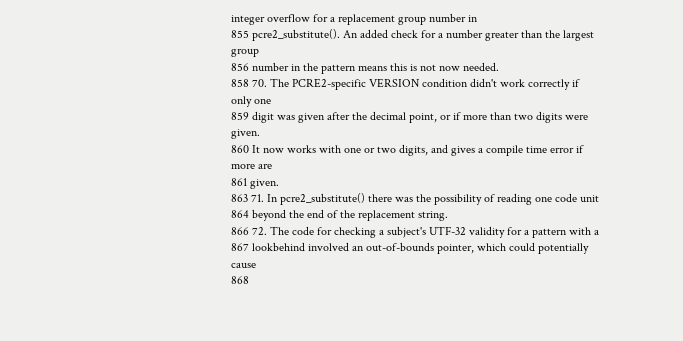integer overflow for a replacement group number in
855 pcre2_substitute(). An added check for a number greater than the largest group
856 number in the pattern means this is not now needed.
858 70. The PCRE2-specific VERSION condition didn't work correctly if only one
859 digit was given after the decimal point, or if more than two digits were given.
860 It now works with one or two digits, and gives a compile time error if more are
861 given.
863 71. In pcre2_substitute() there was the possibility of reading one code unit
864 beyond the end of the replacement string.
866 72. The code for checking a subject's UTF-32 validity for a pattern with a
867 lookbehind involved an out-of-bounds pointer, which could potentially cause
868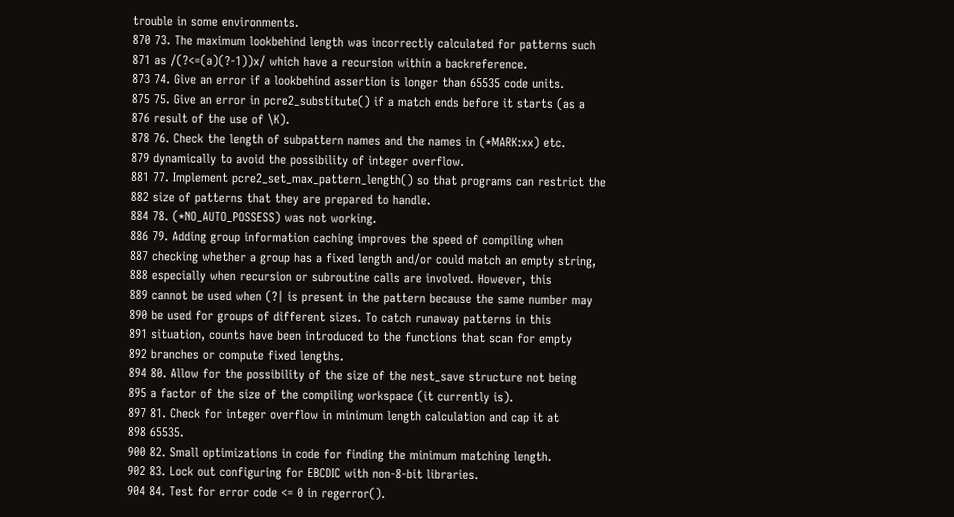trouble in some environments.
870 73. The maximum lookbehind length was incorrectly calculated for patterns such
871 as /(?<=(a)(?-1))x/ which have a recursion within a backreference.
873 74. Give an error if a lookbehind assertion is longer than 65535 code units.
875 75. Give an error in pcre2_substitute() if a match ends before it starts (as a
876 result of the use of \K).
878 76. Check the length of subpattern names and the names in (*MARK:xx) etc.
879 dynamically to avoid the possibility of integer overflow.
881 77. Implement pcre2_set_max_pattern_length() so that programs can restrict the
882 size of patterns that they are prepared to handle.
884 78. (*NO_AUTO_POSSESS) was not working.
886 79. Adding group information caching improves the speed of compiling when
887 checking whether a group has a fixed length and/or could match an empty string,
888 especially when recursion or subroutine calls are involved. However, this
889 cannot be used when (?| is present in the pattern because the same number may
890 be used for groups of different sizes. To catch runaway patterns in this
891 situation, counts have been introduced to the functions that scan for empty
892 branches or compute fixed lengths.
894 80. Allow for the possibility of the size of the nest_save structure not being
895 a factor of the size of the compiling workspace (it currently is).
897 81. Check for integer overflow in minimum length calculation and cap it at
898 65535.
900 82. Small optimizations in code for finding the minimum matching length.
902 83. Lock out configuring for EBCDIC with non-8-bit libraries.
904 84. Test for error code <= 0 in regerror().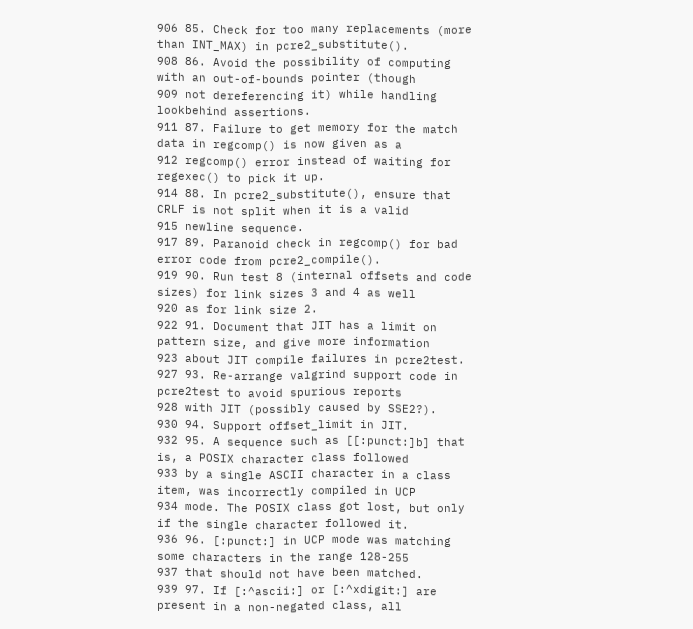906 85. Check for too many replacements (more than INT_MAX) in pcre2_substitute().
908 86. Avoid the possibility of computing with an out-of-bounds pointer (though
909 not dereferencing it) while handling lookbehind assertions.
911 87. Failure to get memory for the match data in regcomp() is now given as a
912 regcomp() error instead of waiting for regexec() to pick it up.
914 88. In pcre2_substitute(), ensure that CRLF is not split when it is a valid
915 newline sequence.
917 89. Paranoid check in regcomp() for bad error code from pcre2_compile().
919 90. Run test 8 (internal offsets and code sizes) for link sizes 3 and 4 as well
920 as for link size 2.
922 91. Document that JIT has a limit on pattern size, and give more information
923 about JIT compile failures in pcre2test.
927 93. Re-arrange valgrind support code in pcre2test to avoid spurious reports
928 with JIT (possibly caused by SSE2?).
930 94. Support offset_limit in JIT.
932 95. A sequence such as [[:punct:]b] that is, a POSIX character class followed
933 by a single ASCII character in a class item, was incorrectly compiled in UCP
934 mode. The POSIX class got lost, but only if the single character followed it.
936 96. [:punct:] in UCP mode was matching some characters in the range 128-255
937 that should not have been matched.
939 97. If [:^ascii:] or [:^xdigit:] are present in a non-negated class, all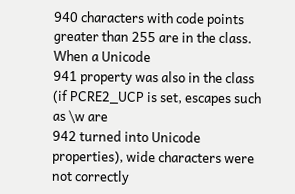940 characters with code points greater than 255 are in the class. When a Unicode
941 property was also in the class (if PCRE2_UCP is set, escapes such as \w are
942 turned into Unicode properties), wide characters were not correctly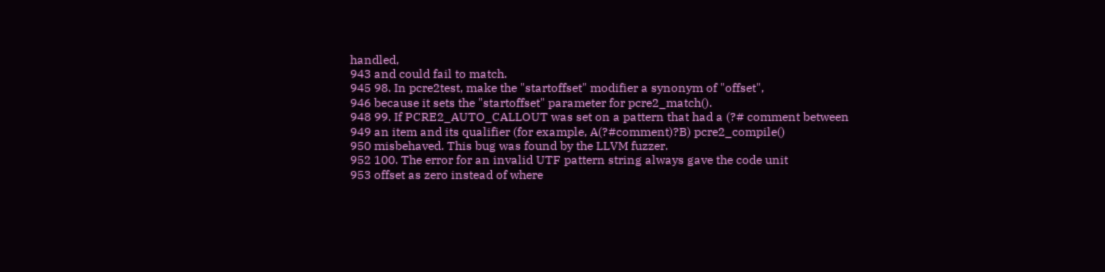handled,
943 and could fail to match.
945 98. In pcre2test, make the "startoffset" modifier a synonym of "offset",
946 because it sets the "startoffset" parameter for pcre2_match().
948 99. If PCRE2_AUTO_CALLOUT was set on a pattern that had a (?# comment between
949 an item and its qualifier (for example, A(?#comment)?B) pcre2_compile()
950 misbehaved. This bug was found by the LLVM fuzzer.
952 100. The error for an invalid UTF pattern string always gave the code unit
953 offset as zero instead of where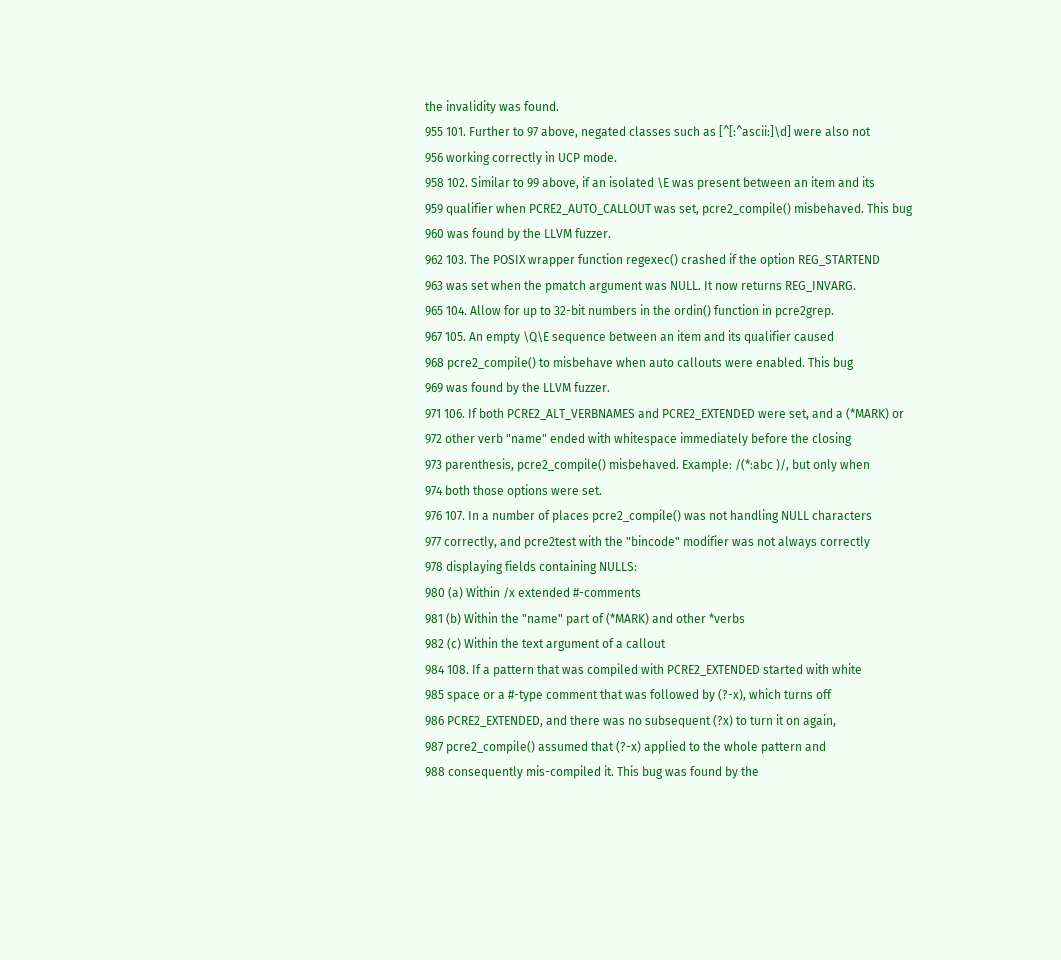the invalidity was found.
955 101. Further to 97 above, negated classes such as [^[:^ascii:]\d] were also not
956 working correctly in UCP mode.
958 102. Similar to 99 above, if an isolated \E was present between an item and its
959 qualifier when PCRE2_AUTO_CALLOUT was set, pcre2_compile() misbehaved. This bug
960 was found by the LLVM fuzzer.
962 103. The POSIX wrapper function regexec() crashed if the option REG_STARTEND
963 was set when the pmatch argument was NULL. It now returns REG_INVARG.
965 104. Allow for up to 32-bit numbers in the ordin() function in pcre2grep.
967 105. An empty \Q\E sequence between an item and its qualifier caused
968 pcre2_compile() to misbehave when auto callouts were enabled. This bug
969 was found by the LLVM fuzzer.
971 106. If both PCRE2_ALT_VERBNAMES and PCRE2_EXTENDED were set, and a (*MARK) or
972 other verb "name" ended with whitespace immediately before the closing
973 parenthesis, pcre2_compile() misbehaved. Example: /(*:abc )/, but only when
974 both those options were set.
976 107. In a number of places pcre2_compile() was not handling NULL characters
977 correctly, and pcre2test with the "bincode" modifier was not always correctly
978 displaying fields containing NULLS:
980 (a) Within /x extended #-comments
981 (b) Within the "name" part of (*MARK) and other *verbs
982 (c) Within the text argument of a callout
984 108. If a pattern that was compiled with PCRE2_EXTENDED started with white
985 space or a #-type comment that was followed by (?-x), which turns off
986 PCRE2_EXTENDED, and there was no subsequent (?x) to turn it on again,
987 pcre2_compile() assumed that (?-x) applied to the whole pattern and
988 consequently mis-compiled it. This bug was found by the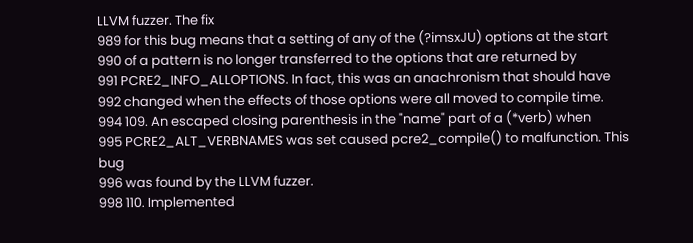LLVM fuzzer. The fix
989 for this bug means that a setting of any of the (?imsxJU) options at the start
990 of a pattern is no longer transferred to the options that are returned by
991 PCRE2_INFO_ALLOPTIONS. In fact, this was an anachronism that should have
992 changed when the effects of those options were all moved to compile time.
994 109. An escaped closing parenthesis in the "name" part of a (*verb) when
995 PCRE2_ALT_VERBNAMES was set caused pcre2_compile() to malfunction. This bug
996 was found by the LLVM fuzzer.
998 110. Implemented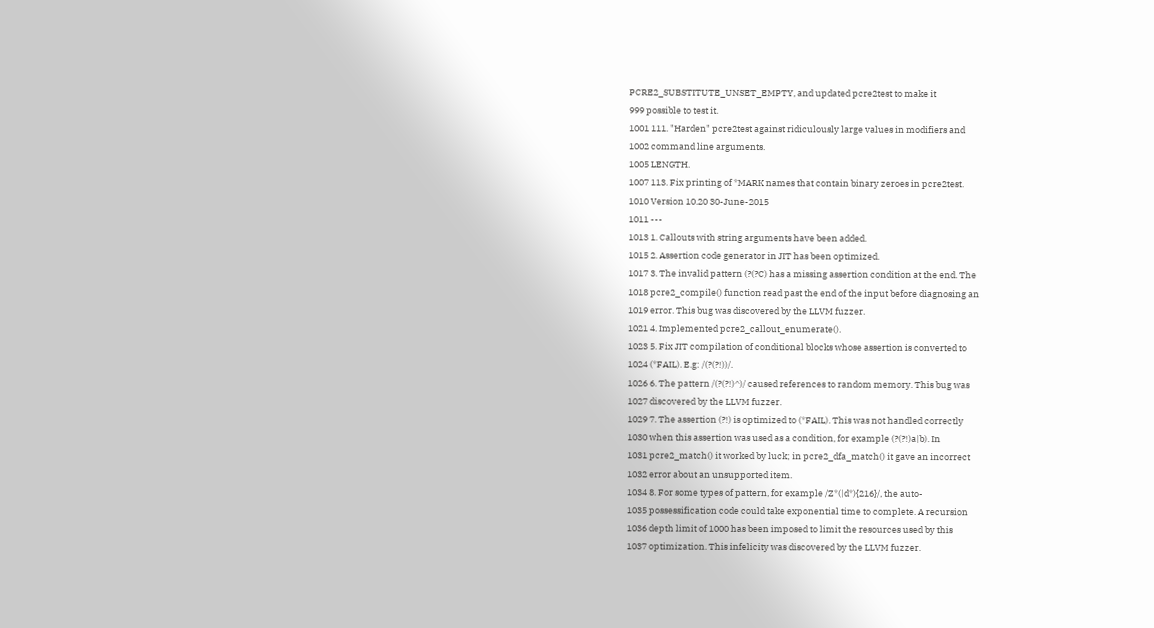PCRE2_SUBSTITUTE_UNSET_EMPTY, and updated pcre2test to make it
999 possible to test it.
1001 111. "Harden" pcre2test against ridiculously large values in modifiers and
1002 command line arguments.
1005 LENGTH.
1007 113. Fix printing of *MARK names that contain binary zeroes in pcre2test.
1010 Version 10.20 30-June-2015
1011 ---
1013 1. Callouts with string arguments have been added.
1015 2. Assertion code generator in JIT has been optimized.
1017 3. The invalid pattern (?(?C) has a missing assertion condition at the end. The
1018 pcre2_compile() function read past the end of the input before diagnosing an
1019 error. This bug was discovered by the LLVM fuzzer.
1021 4. Implemented pcre2_callout_enumerate().
1023 5. Fix JIT compilation of conditional blocks whose assertion is converted to
1024 (*FAIL). E.g: /(?(?!))/.
1026 6. The pattern /(?(?!)^)/ caused references to random memory. This bug was
1027 discovered by the LLVM fuzzer.
1029 7. The assertion (?!) is optimized to (*FAIL). This was not handled correctly
1030 when this assertion was used as a condition, for example (?(?!)a|b). In
1031 pcre2_match() it worked by luck; in pcre2_dfa_match() it gave an incorrect
1032 error about an unsupported item.
1034 8. For some types of pattern, for example /Z*(|d*){216}/, the auto-
1035 possessification code could take exponential time to complete. A recursion
1036 depth limit of 1000 has been imposed to limit the resources used by this
1037 optimization. This infelicity was discovered by the LLVM fuzzer.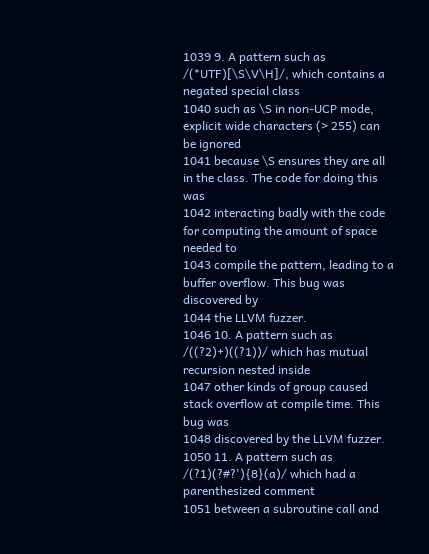1039 9. A pattern such as /(*UTF)[\S\V\H]/, which contains a negated special class
1040 such as \S in non-UCP mode, explicit wide characters (> 255) can be ignored
1041 because \S ensures they are all in the class. The code for doing this was
1042 interacting badly with the code for computing the amount of space needed to
1043 compile the pattern, leading to a buffer overflow. This bug was discovered by
1044 the LLVM fuzzer.
1046 10. A pattern such as /((?2)+)((?1))/ which has mutual recursion nested inside
1047 other kinds of group caused stack overflow at compile time. This bug was
1048 discovered by the LLVM fuzzer.
1050 11. A pattern such as /(?1)(?#?'){8}(a)/ which had a parenthesized comment
1051 between a subroutine call and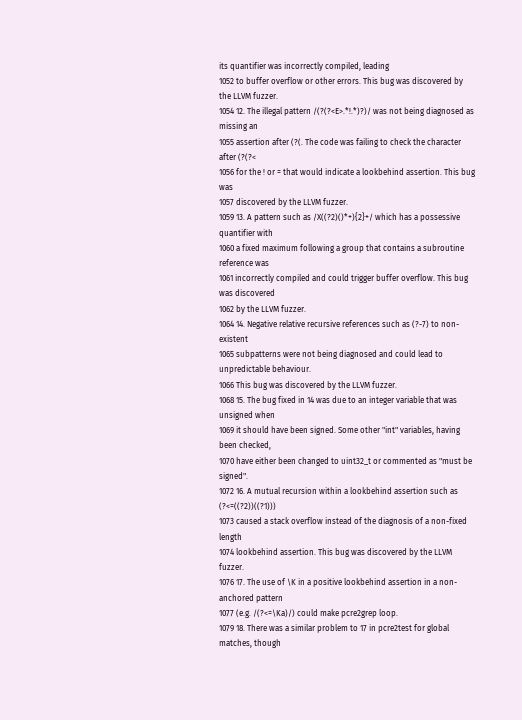its quantifier was incorrectly compiled, leading
1052 to buffer overflow or other errors. This bug was discovered by the LLVM fuzzer.
1054 12. The illegal pattern /(?(?<E>.*!.*)?)/ was not being diagnosed as missing an
1055 assertion after (?(. The code was failing to check the character after (?(?<
1056 for the ! or = that would indicate a lookbehind assertion. This bug was
1057 discovered by the LLVM fuzzer.
1059 13. A pattern such as /X((?2)()*+){2}+/ which has a possessive quantifier with
1060 a fixed maximum following a group that contains a subroutine reference was
1061 incorrectly compiled and could trigger buffer overflow. This bug was discovered
1062 by the LLVM fuzzer.
1064 14. Negative relative recursive references such as (?-7) to non-existent
1065 subpatterns were not being diagnosed and could lead to unpredictable behaviour.
1066 This bug was discovered by the LLVM fuzzer.
1068 15. The bug fixed in 14 was due to an integer variable that was unsigned when
1069 it should have been signed. Some other "int" variables, having been checked,
1070 have either been changed to uint32_t or commented as "must be signed".
1072 16. A mutual recursion within a lookbehind assertion such as (?<=((?2))((?1)))
1073 caused a stack overflow instead of the diagnosis of a non-fixed length
1074 lookbehind assertion. This bug was discovered by the LLVM fuzzer.
1076 17. The use of \K in a positive lookbehind assertion in a non-anchored pattern
1077 (e.g. /(?<=\Ka)/) could make pcre2grep loop.
1079 18. There was a similar problem to 17 in pcre2test for global matches, though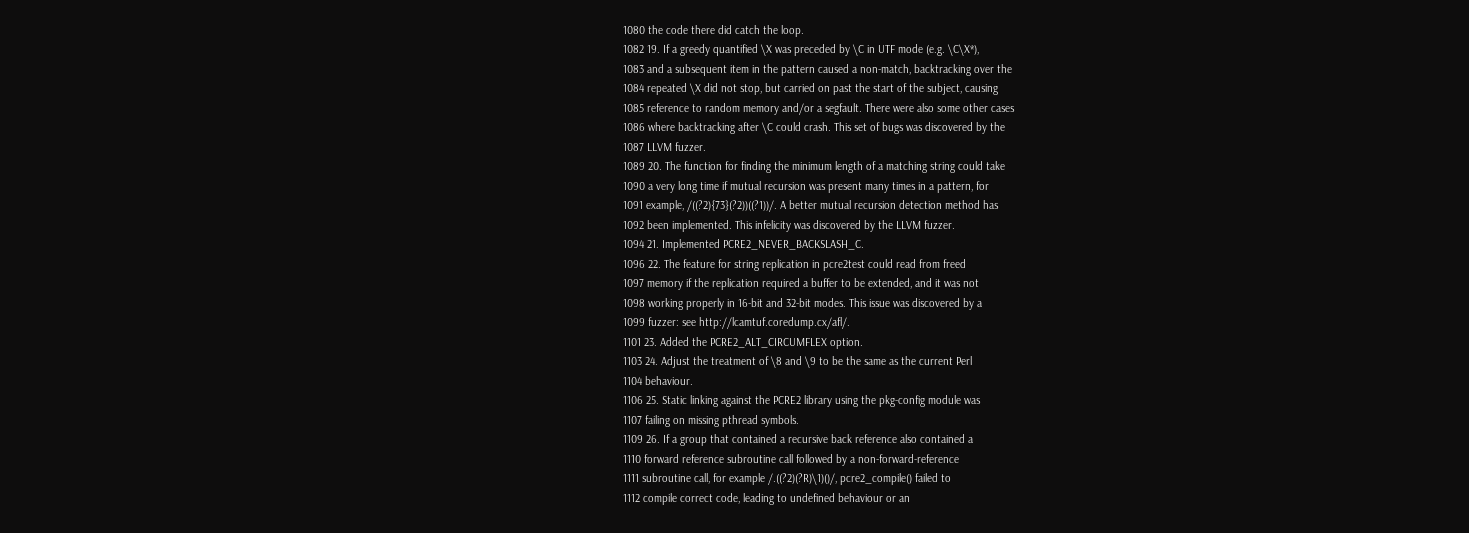1080 the code there did catch the loop.
1082 19. If a greedy quantified \X was preceded by \C in UTF mode (e.g. \C\X*),
1083 and a subsequent item in the pattern caused a non-match, backtracking over the
1084 repeated \X did not stop, but carried on past the start of the subject, causing
1085 reference to random memory and/or a segfault. There were also some other cases
1086 where backtracking after \C could crash. This set of bugs was discovered by the
1087 LLVM fuzzer.
1089 20. The function for finding the minimum length of a matching string could take
1090 a very long time if mutual recursion was present many times in a pattern, for
1091 example, /((?2){73}(?2))((?1))/. A better mutual recursion detection method has
1092 been implemented. This infelicity was discovered by the LLVM fuzzer.
1094 21. Implemented PCRE2_NEVER_BACKSLASH_C.
1096 22. The feature for string replication in pcre2test could read from freed
1097 memory if the replication required a buffer to be extended, and it was not
1098 working properly in 16-bit and 32-bit modes. This issue was discovered by a
1099 fuzzer: see http://lcamtuf.coredump.cx/afl/.
1101 23. Added the PCRE2_ALT_CIRCUMFLEX option.
1103 24. Adjust the treatment of \8 and \9 to be the same as the current Perl
1104 behaviour.
1106 25. Static linking against the PCRE2 library using the pkg-config module was
1107 failing on missing pthread symbols.
1109 26. If a group that contained a recursive back reference also contained a
1110 forward reference subroutine call followed by a non-forward-reference
1111 subroutine call, for example /.((?2)(?R)\1)()/, pcre2_compile() failed to
1112 compile correct code, leading to undefined behaviour or an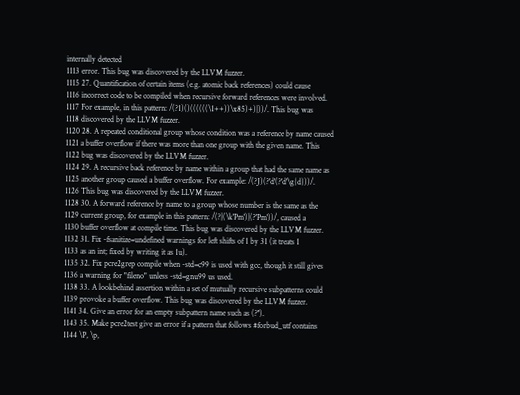internally detected
1113 error. This bug was discovered by the LLVM fuzzer.
1115 27. Quantification of certain items (e.g. atomic back references) could cause
1116 incorrect code to be compiled when recursive forward references were involved.
1117 For example, in this pattern: /(?1)()((((((\1++))\x85)+)|))/. This bug was
1118 discovered by the LLVM fuzzer.
1120 28. A repeated conditional group whose condition was a reference by name caused
1121 a buffer overflow if there was more than one group with the given name. This
1122 bug was discovered by the LLVM fuzzer.
1124 29. A recursive back reference by name within a group that had the same name as
1125 another group caused a buffer overflow. For example: /(?J)(?'d'(?'d'\g{d}))/.
1126 This bug was discovered by the LLVM fuzzer.
1128 30. A forward reference by name to a group whose number is the same as the
1129 current group, for example in this pattern: /(?|(\k'Pm')|(?'Pm'))/, caused a
1130 buffer overflow at compile time. This bug was discovered by the LLVM fuzzer.
1132 31. Fix -fsanitize=undefined warnings for left shifts of 1 by 31 (it treats 1
1133 as an int; fixed by writing it as 1u).
1135 32. Fix pcre2grep compile when -std=c99 is used with gcc, though it still gives
1136 a warning for "fileno" unless -std=gnu99 us used.
1138 33. A lookbehind assertion within a set of mutually recursive subpatterns could
1139 provoke a buffer overflow. This bug was discovered by the LLVM fuzzer.
1141 34. Give an error for an empty subpattern name such as (?'').
1143 35. Make pcre2test give an error if a pattern that follows #forbud_utf contains
1144 \P, \p,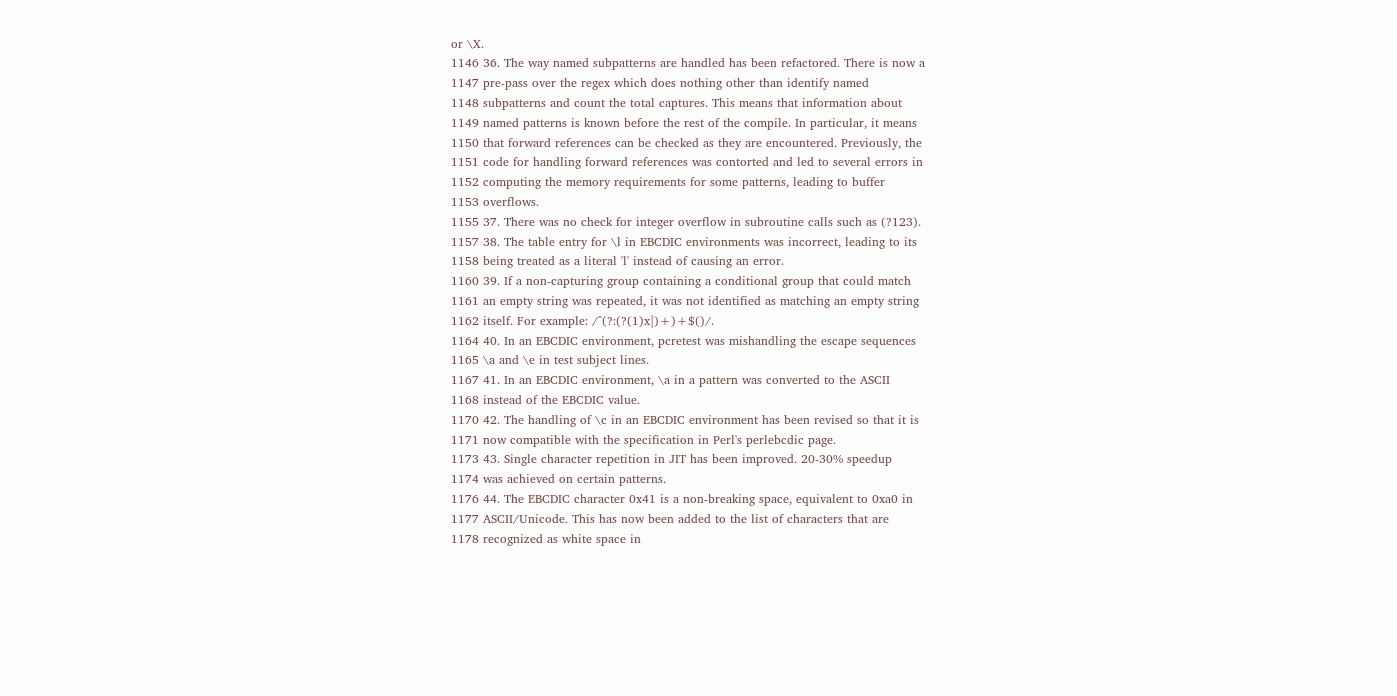or \X.
1146 36. The way named subpatterns are handled has been refactored. There is now a
1147 pre-pass over the regex which does nothing other than identify named
1148 subpatterns and count the total captures. This means that information about
1149 named patterns is known before the rest of the compile. In particular, it means
1150 that forward references can be checked as they are encountered. Previously, the
1151 code for handling forward references was contorted and led to several errors in
1152 computing the memory requirements for some patterns, leading to buffer
1153 overflows.
1155 37. There was no check for integer overflow in subroutine calls such as (?123).
1157 38. The table entry for \l in EBCDIC environments was incorrect, leading to its
1158 being treated as a literal 'l' instead of causing an error.
1160 39. If a non-capturing group containing a conditional group that could match
1161 an empty string was repeated, it was not identified as matching an empty string
1162 itself. For example: /^(?:(?(1)x|)+)+$()/.
1164 40. In an EBCDIC environment, pcretest was mishandling the escape sequences
1165 \a and \e in test subject lines.
1167 41. In an EBCDIC environment, \a in a pattern was converted to the ASCII
1168 instead of the EBCDIC value.
1170 42. The handling of \c in an EBCDIC environment has been revised so that it is
1171 now compatible with the specification in Perl's perlebcdic page.
1173 43. Single character repetition in JIT has been improved. 20-30% speedup
1174 was achieved on certain patterns.
1176 44. The EBCDIC character 0x41 is a non-breaking space, equivalent to 0xa0 in
1177 ASCII/Unicode. This has now been added to the list of characters that are
1178 recognized as white space in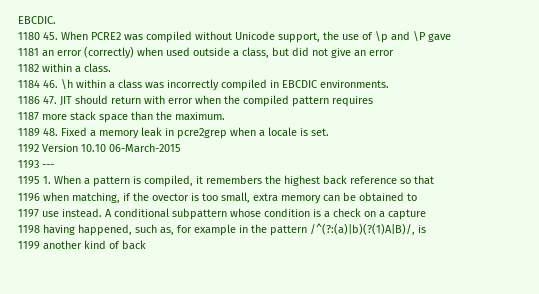EBCDIC.
1180 45. When PCRE2 was compiled without Unicode support, the use of \p and \P gave
1181 an error (correctly) when used outside a class, but did not give an error
1182 within a class.
1184 46. \h within a class was incorrectly compiled in EBCDIC environments.
1186 47. JIT should return with error when the compiled pattern requires
1187 more stack space than the maximum.
1189 48. Fixed a memory leak in pcre2grep when a locale is set.
1192 Version 10.10 06-March-2015
1193 ---
1195 1. When a pattern is compiled, it remembers the highest back reference so that
1196 when matching, if the ovector is too small, extra memory can be obtained to
1197 use instead. A conditional subpattern whose condition is a check on a capture
1198 having happened, such as, for example in the pattern /^(?:(a)|b)(?(1)A|B)/, is
1199 another kind of back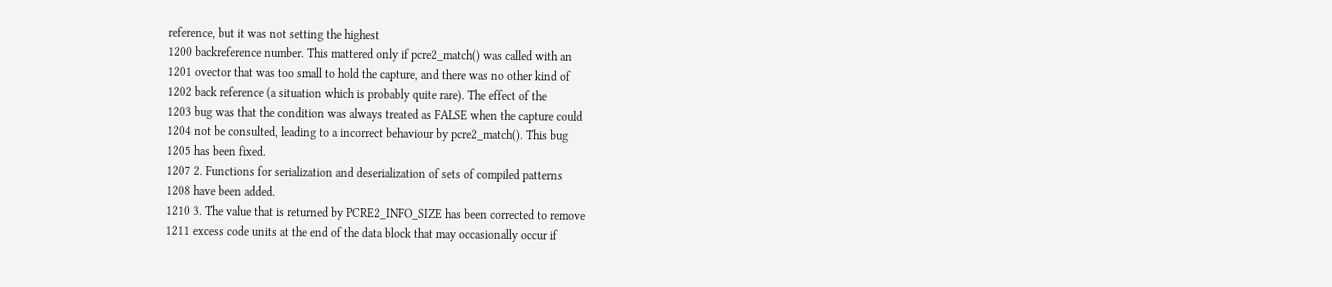reference, but it was not setting the highest
1200 backreference number. This mattered only if pcre2_match() was called with an
1201 ovector that was too small to hold the capture, and there was no other kind of
1202 back reference (a situation which is probably quite rare). The effect of the
1203 bug was that the condition was always treated as FALSE when the capture could
1204 not be consulted, leading to a incorrect behaviour by pcre2_match(). This bug
1205 has been fixed.
1207 2. Functions for serialization and deserialization of sets of compiled patterns
1208 have been added.
1210 3. The value that is returned by PCRE2_INFO_SIZE has been corrected to remove
1211 excess code units at the end of the data block that may occasionally occur if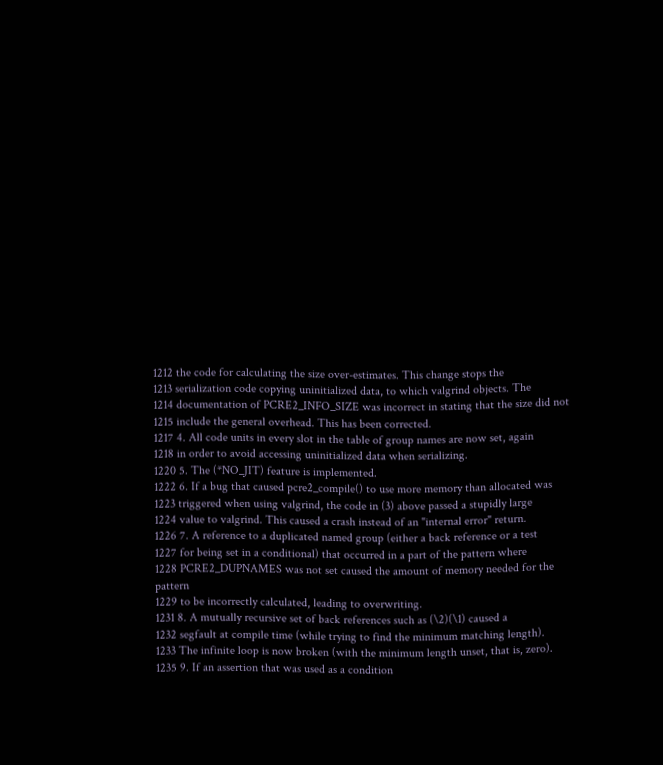1212 the code for calculating the size over-estimates. This change stops the
1213 serialization code copying uninitialized data, to which valgrind objects. The
1214 documentation of PCRE2_INFO_SIZE was incorrect in stating that the size did not
1215 include the general overhead. This has been corrected.
1217 4. All code units in every slot in the table of group names are now set, again
1218 in order to avoid accessing uninitialized data when serializing.
1220 5. The (*NO_JIT) feature is implemented.
1222 6. If a bug that caused pcre2_compile() to use more memory than allocated was
1223 triggered when using valgrind, the code in (3) above passed a stupidly large
1224 value to valgrind. This caused a crash instead of an "internal error" return.
1226 7. A reference to a duplicated named group (either a back reference or a test
1227 for being set in a conditional) that occurred in a part of the pattern where
1228 PCRE2_DUPNAMES was not set caused the amount of memory needed for the pattern
1229 to be incorrectly calculated, leading to overwriting.
1231 8. A mutually recursive set of back references such as (\2)(\1) caused a
1232 segfault at compile time (while trying to find the minimum matching length).
1233 The infinite loop is now broken (with the minimum length unset, that is, zero).
1235 9. If an assertion that was used as a condition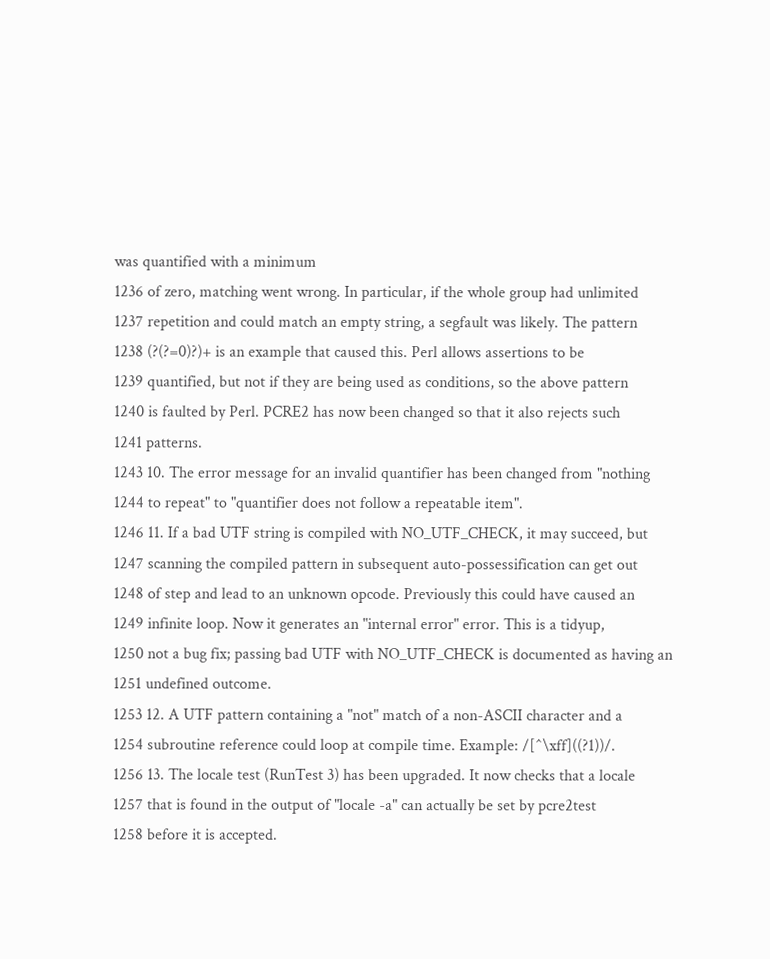was quantified with a minimum
1236 of zero, matching went wrong. In particular, if the whole group had unlimited
1237 repetition and could match an empty string, a segfault was likely. The pattern
1238 (?(?=0)?)+ is an example that caused this. Perl allows assertions to be
1239 quantified, but not if they are being used as conditions, so the above pattern
1240 is faulted by Perl. PCRE2 has now been changed so that it also rejects such
1241 patterns.
1243 10. The error message for an invalid quantifier has been changed from "nothing
1244 to repeat" to "quantifier does not follow a repeatable item".
1246 11. If a bad UTF string is compiled with NO_UTF_CHECK, it may succeed, but
1247 scanning the compiled pattern in subsequent auto-possessification can get out
1248 of step and lead to an unknown opcode. Previously this could have caused an
1249 infinite loop. Now it generates an "internal error" error. This is a tidyup,
1250 not a bug fix; passing bad UTF with NO_UTF_CHECK is documented as having an
1251 undefined outcome.
1253 12. A UTF pattern containing a "not" match of a non-ASCII character and a
1254 subroutine reference could loop at compile time. Example: /[^\xff]((?1))/.
1256 13. The locale test (RunTest 3) has been upgraded. It now checks that a locale
1257 that is found in the output of "locale -a" can actually be set by pcre2test
1258 before it is accepted.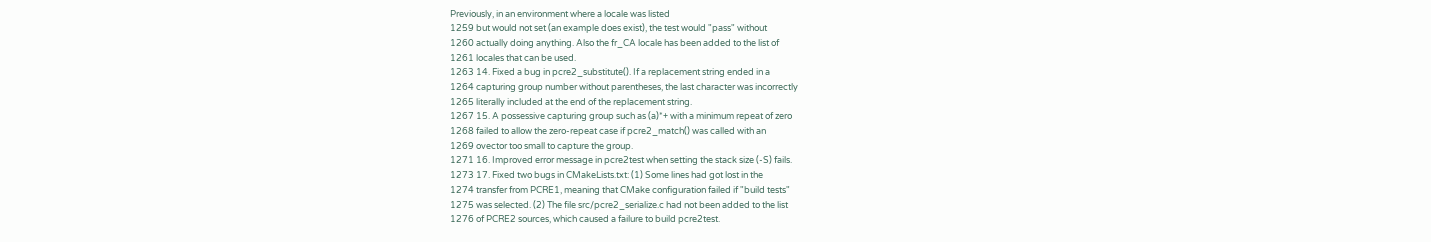Previously, in an environment where a locale was listed
1259 but would not set (an example does exist), the test would "pass" without
1260 actually doing anything. Also the fr_CA locale has been added to the list of
1261 locales that can be used.
1263 14. Fixed a bug in pcre2_substitute(). If a replacement string ended in a
1264 capturing group number without parentheses, the last character was incorrectly
1265 literally included at the end of the replacement string.
1267 15. A possessive capturing group such as (a)*+ with a minimum repeat of zero
1268 failed to allow the zero-repeat case if pcre2_match() was called with an
1269 ovector too small to capture the group.
1271 16. Improved error message in pcre2test when setting the stack size (-S) fails.
1273 17. Fixed two bugs in CMakeLists.txt: (1) Some lines had got lost in the
1274 transfer from PCRE1, meaning that CMake configuration failed if "build tests"
1275 was selected. (2) The file src/pcre2_serialize.c had not been added to the list
1276 of PCRE2 sources, which caused a failure to build pcre2test.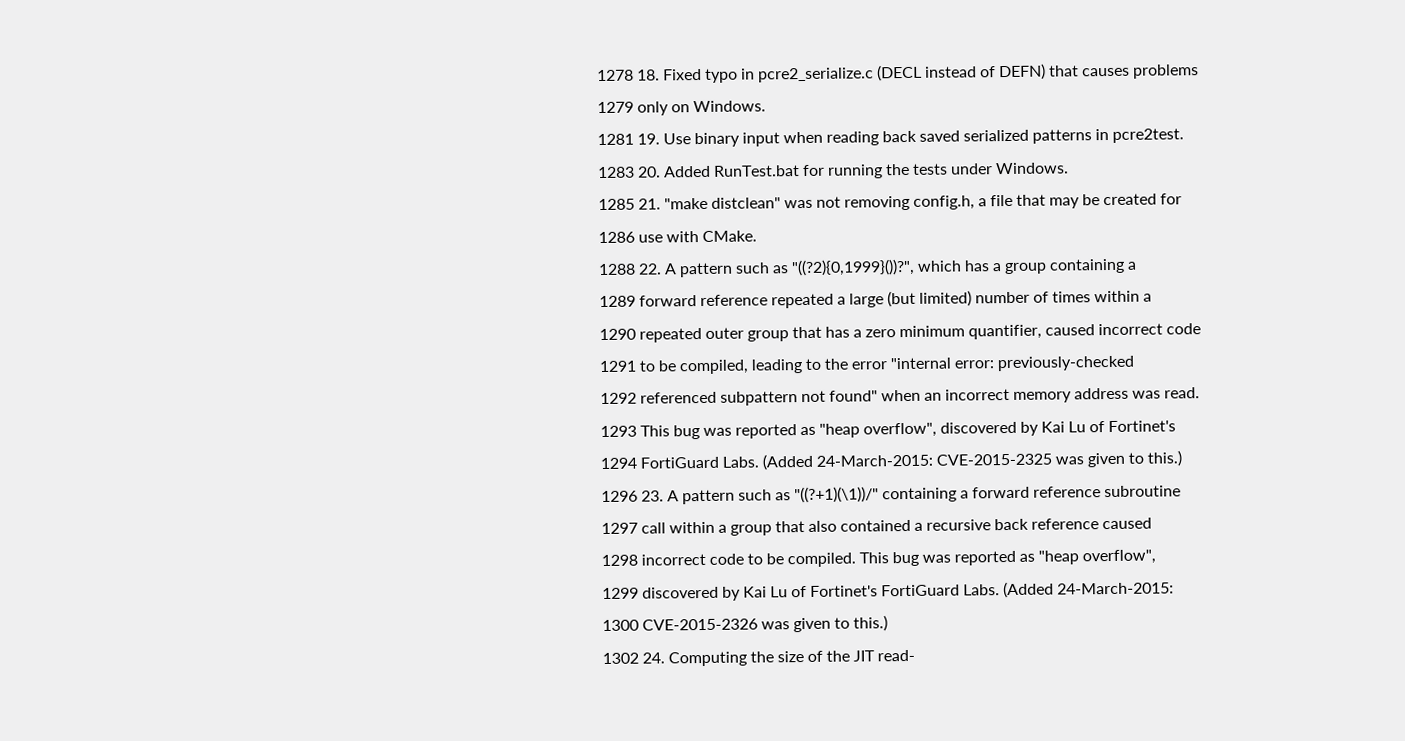1278 18. Fixed typo in pcre2_serialize.c (DECL instead of DEFN) that causes problems
1279 only on Windows.
1281 19. Use binary input when reading back saved serialized patterns in pcre2test.
1283 20. Added RunTest.bat for running the tests under Windows.
1285 21. "make distclean" was not removing config.h, a file that may be created for
1286 use with CMake.
1288 22. A pattern such as "((?2){0,1999}())?", which has a group containing a
1289 forward reference repeated a large (but limited) number of times within a
1290 repeated outer group that has a zero minimum quantifier, caused incorrect code
1291 to be compiled, leading to the error "internal error: previously-checked
1292 referenced subpattern not found" when an incorrect memory address was read.
1293 This bug was reported as "heap overflow", discovered by Kai Lu of Fortinet's
1294 FortiGuard Labs. (Added 24-March-2015: CVE-2015-2325 was given to this.)
1296 23. A pattern such as "((?+1)(\1))/" containing a forward reference subroutine
1297 call within a group that also contained a recursive back reference caused
1298 incorrect code to be compiled. This bug was reported as "heap overflow",
1299 discovered by Kai Lu of Fortinet's FortiGuard Labs. (Added 24-March-2015:
1300 CVE-2015-2326 was given to this.)
1302 24. Computing the size of the JIT read-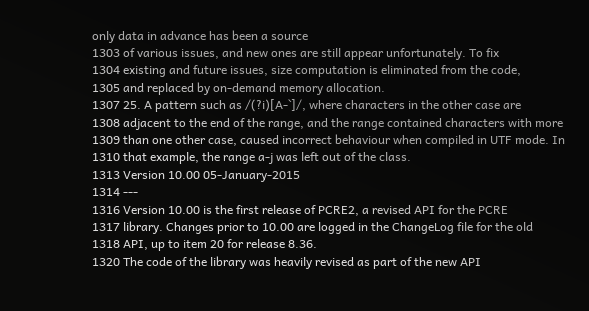only data in advance has been a source
1303 of various issues, and new ones are still appear unfortunately. To fix
1304 existing and future issues, size computation is eliminated from the code,
1305 and replaced by on-demand memory allocation.
1307 25. A pattern such as /(?i)[A-`]/, where characters in the other case are
1308 adjacent to the end of the range, and the range contained characters with more
1309 than one other case, caused incorrect behaviour when compiled in UTF mode. In
1310 that example, the range a-j was left out of the class.
1313 Version 10.00 05-January-2015
1314 ---
1316 Version 10.00 is the first release of PCRE2, a revised API for the PCRE
1317 library. Changes prior to 10.00 are logged in the ChangeLog file for the old
1318 API, up to item 20 for release 8.36.
1320 The code of the library was heavily revised as part of the new API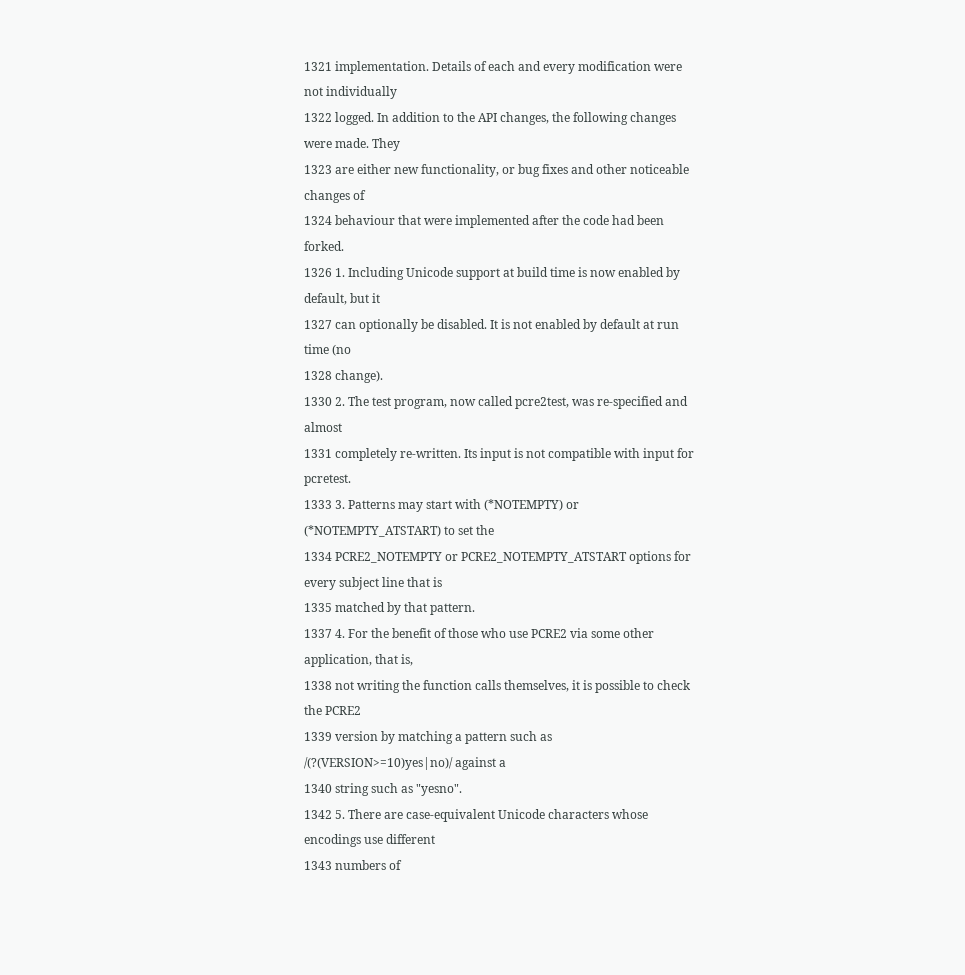1321 implementation. Details of each and every modification were not individually
1322 logged. In addition to the API changes, the following changes were made. They
1323 are either new functionality, or bug fixes and other noticeable changes of
1324 behaviour that were implemented after the code had been forked.
1326 1. Including Unicode support at build time is now enabled by default, but it
1327 can optionally be disabled. It is not enabled by default at run time (no
1328 change).
1330 2. The test program, now called pcre2test, was re-specified and almost
1331 completely re-written. Its input is not compatible with input for pcretest.
1333 3. Patterns may start with (*NOTEMPTY) or (*NOTEMPTY_ATSTART) to set the
1334 PCRE2_NOTEMPTY or PCRE2_NOTEMPTY_ATSTART options for every subject line that is
1335 matched by that pattern.
1337 4. For the benefit of those who use PCRE2 via some other application, that is,
1338 not writing the function calls themselves, it is possible to check the PCRE2
1339 version by matching a pattern such as /(?(VERSION>=10)yes|no)/ against a
1340 string such as "yesno".
1342 5. There are case-equivalent Unicode characters whose encodings use different
1343 numbers of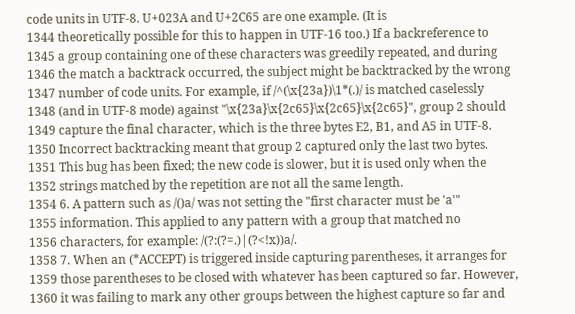code units in UTF-8. U+023A and U+2C65 are one example. (It is
1344 theoretically possible for this to happen in UTF-16 too.) If a backreference to
1345 a group containing one of these characters was greedily repeated, and during
1346 the match a backtrack occurred, the subject might be backtracked by the wrong
1347 number of code units. For example, if /^(\x{23a})\1*(.)/ is matched caselessly
1348 (and in UTF-8 mode) against "\x{23a}\x{2c65}\x{2c65}\x{2c65}", group 2 should
1349 capture the final character, which is the three bytes E2, B1, and A5 in UTF-8.
1350 Incorrect backtracking meant that group 2 captured only the last two bytes.
1351 This bug has been fixed; the new code is slower, but it is used only when the
1352 strings matched by the repetition are not all the same length.
1354 6. A pattern such as /()a/ was not setting the "first character must be 'a'"
1355 information. This applied to any pattern with a group that matched no
1356 characters, for example: /(?:(?=.)|(?<!x))a/.
1358 7. When an (*ACCEPT) is triggered inside capturing parentheses, it arranges for
1359 those parentheses to be closed with whatever has been captured so far. However,
1360 it was failing to mark any other groups between the highest capture so far and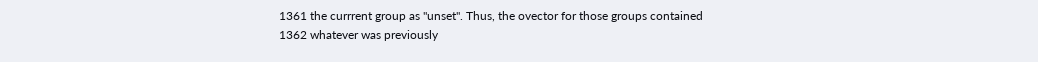1361 the currrent group as "unset". Thus, the ovector for those groups contained
1362 whatever was previously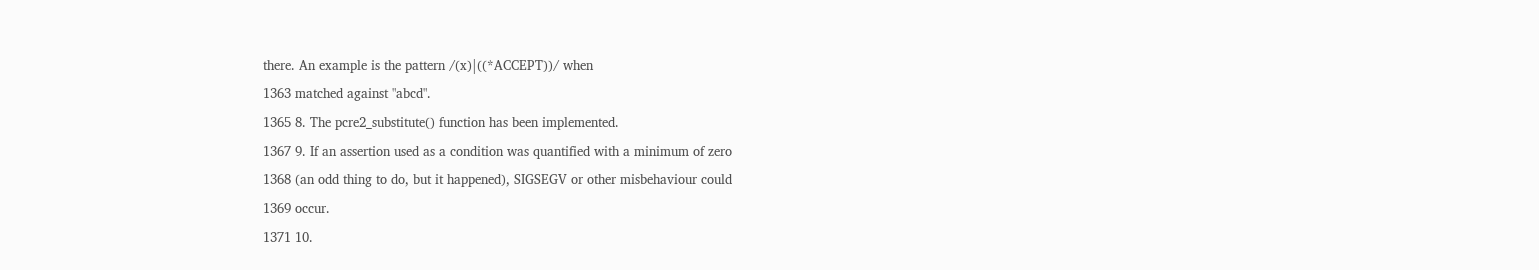there. An example is the pattern /(x)|((*ACCEPT))/ when
1363 matched against "abcd".
1365 8. The pcre2_substitute() function has been implemented.
1367 9. If an assertion used as a condition was quantified with a minimum of zero
1368 (an odd thing to do, but it happened), SIGSEGV or other misbehaviour could
1369 occur.
1371 10.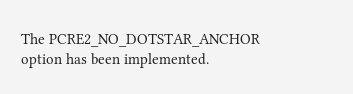The PCRE2_NO_DOTSTAR_ANCHOR option has been implemented.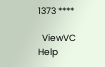1373 ****

  ViewVC Help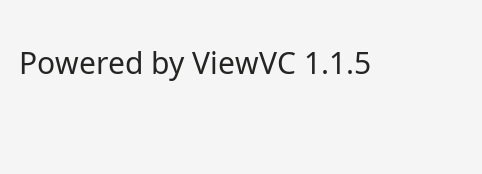Powered by ViewVC 1.1.5